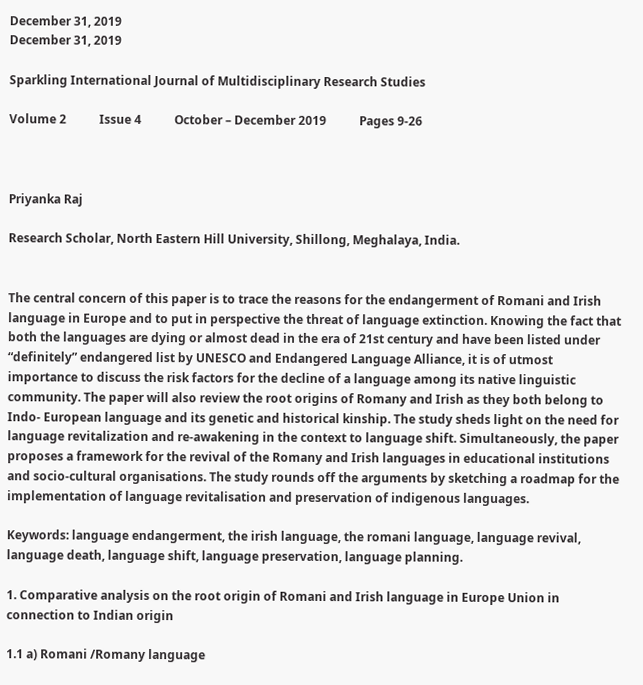December 31, 2019
December 31, 2019

Sparkling International Journal of Multidisciplinary Research Studies

Volume 2           Issue 4           October – December 2019           Pages 9-26



Priyanka Raj

Research Scholar, North Eastern Hill University, Shillong, Meghalaya, India.


The central concern of this paper is to trace the reasons for the endangerment of Romani and Irish language in Europe and to put in perspective the threat of language extinction. Knowing the fact that both the languages are dying or almost dead in the era of 21st century and have been listed under “definitely” endangered list by UNESCO and Endangered Language Alliance, it is of utmost importance to discuss the risk factors for the decline of a language among its native linguistic community. The paper will also review the root origins of Romany and Irish as they both belong to Indo- European language and its genetic and historical kinship. The study sheds light on the need for language revitalization and re-awakening in the context to language shift. Simultaneously, the paper proposes a framework for the revival of the Romany and Irish languages in educational institutions and socio-cultural organisations. The study rounds off the arguments by sketching a roadmap for the implementation of language revitalisation and preservation of indigenous languages.

Keywords: language endangerment, the irish language, the romani language, language revival, language death, language shift, language preservation, language planning.

1. Comparative analysis on the root origin of Romani and Irish language in Europe Union in connection to Indian origin

1.1 a) Romani /Romany language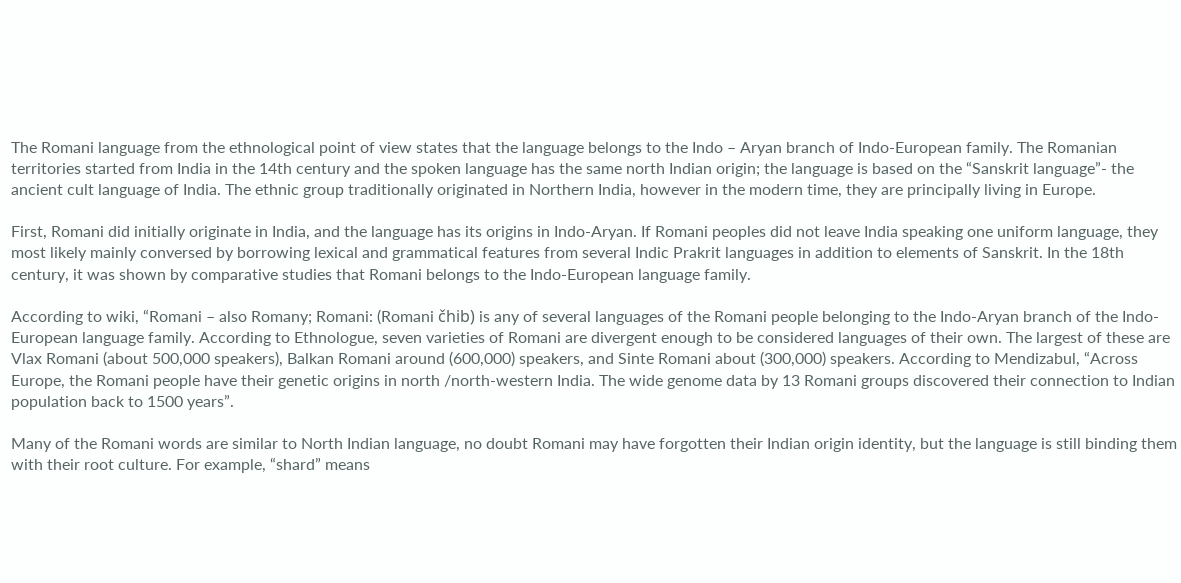The Romani language from the ethnological point of view states that the language belongs to the Indo – Aryan branch of Indo-European family. The Romanian territories started from India in the 14th century and the spoken language has the same north Indian origin; the language is based on the “Sanskrit language”- the ancient cult language of India. The ethnic group traditionally originated in Northern India, however in the modern time, they are principally living in Europe.

First, Romani did initially originate in India, and the language has its origins in Indo-Aryan. If Romani peoples did not leave India speaking one uniform language, they most likely mainly conversed by borrowing lexical and grammatical features from several Indic Prakrit languages in addition to elements of Sanskrit. In the 18th century, it was shown by comparative studies that Romani belongs to the Indo-European language family.

According to wiki, “Romani – also Romany; Romani: (Romani čhib) is any of several languages of the Romani people belonging to the Indo-Aryan branch of the Indo-European language family. According to Ethnologue, seven varieties of Romani are divergent enough to be considered languages of their own. The largest of these are Vlax Romani (about 500,000 speakers), Balkan Romani around (600,000) speakers, and Sinte Romani about (300,000) speakers. According to Mendizabul, “Across Europe, the Romani people have their genetic origins in north /north-western India. The wide genome data by 13 Romani groups discovered their connection to Indian population back to 1500 years”.

Many of the Romani words are similar to North Indian language, no doubt Romani may have forgotten their Indian origin identity, but the language is still binding them with their root culture. For example, “shard” means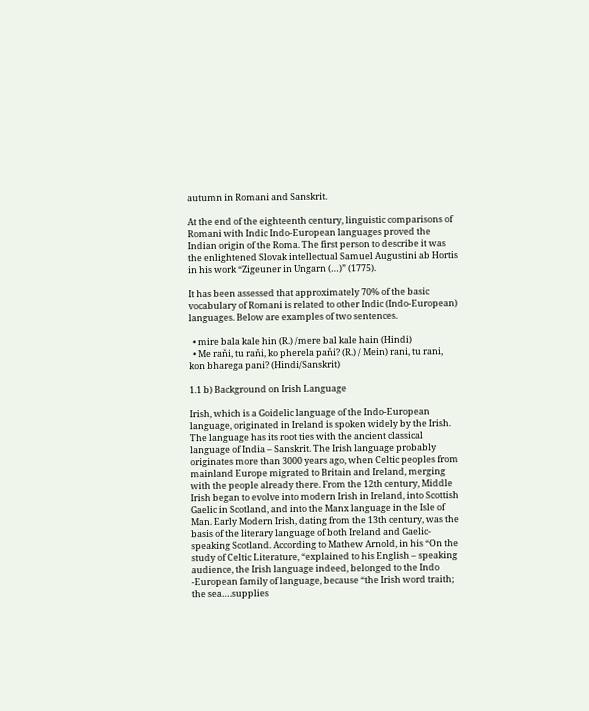autumn in Romani and Sanskrit.

At the end of the eighteenth century, linguistic comparisons of Romani with Indic Indo-European languages proved the Indian origin of the Roma. The first person to describe it was the enlightened Slovak intellectual Samuel Augustini ab Hortis in his work “Zigeuner in Ungarn (…)” (1775).

It has been assessed that approximately 70% of the basic vocabulary of Romani is related to other Indic (Indo-European) languages. Below are examples of two sentences.

  • mire bala kale hin (R.) /mere bal kale hain (Hindi)
  • Me raňi, tu raňi, ko pherela paňi? (R.) / Mein) rani, tu rani, kon bharega pani? (Hindi/Sanskrit)

1.1 b) Background on Irish Language

Irish, which is a Goidelic language of the Indo-European language, originated in Ireland is spoken widely by the Irish. The language has its root ties with the ancient classical language of India – Sanskrit. The Irish language probably originates more than 3000 years ago, when Celtic peoples from mainland Europe migrated to Britain and Ireland, merging with the people already there. From the 12th century, Middle Irish began to evolve into modern Irish in Ireland, into Scottish Gaelic in Scotland, and into the Manx language in the Isle of Man. Early Modern Irish, dating from the 13th century, was the basis of the literary language of both Ireland and Gaelic-speaking Scotland. According to Mathew Arnold, in his “On the study of Celtic Literature, “explained to his English – speaking audience, the Irish language indeed, belonged to the Indo -European family of language, because “the Irish word traith; the sea….supplies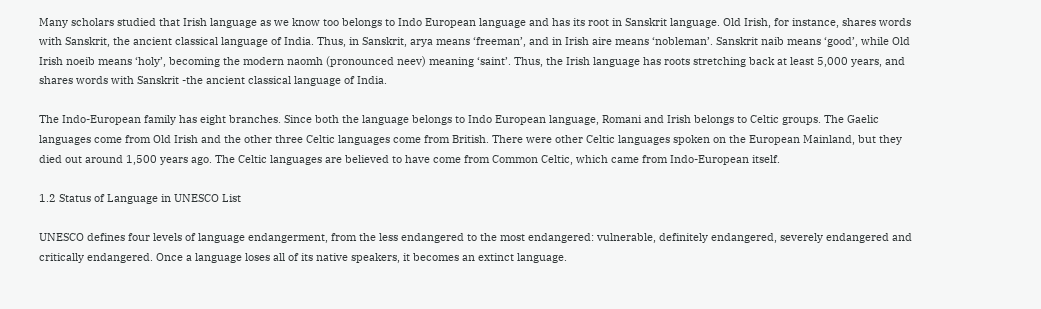Many scholars studied that Irish language as we know too belongs to Indo European language and has its root in Sanskrit language. Old Irish, for instance, shares words with Sanskrit, the ancient classical language of India. Thus, in Sanskrit, arya means ‘freeman’, and in Irish aire means ‘nobleman’. Sanskrit naib means ‘good’, while Old Irish noeib means ‘holy’, becoming the modern naomh (pronounced neev) meaning ‘saint’. Thus, the Irish language has roots stretching back at least 5,000 years, and shares words with Sanskrit -the ancient classical language of India.

The Indo-European family has eight branches. Since both the language belongs to Indo European language, Romani and Irish belongs to Celtic groups. The Gaelic languages come from Old Irish and the other three Celtic languages come from British. There were other Celtic languages spoken on the European Mainland, but they died out around 1,500 years ago. The Celtic languages are believed to have come from Common Celtic, which came from Indo-European itself.

1.2 Status of Language in UNESCO List

UNESCO defines four levels of language endangerment, from the less endangered to the most endangered: vulnerable, definitely endangered, severely endangered and critically endangered. Once a language loses all of its native speakers, it becomes an extinct language.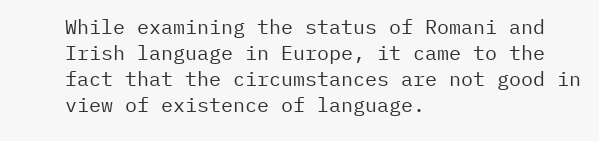While examining the status of Romani and Irish language in Europe, it came to the fact that the circumstances are not good in view of existence of language.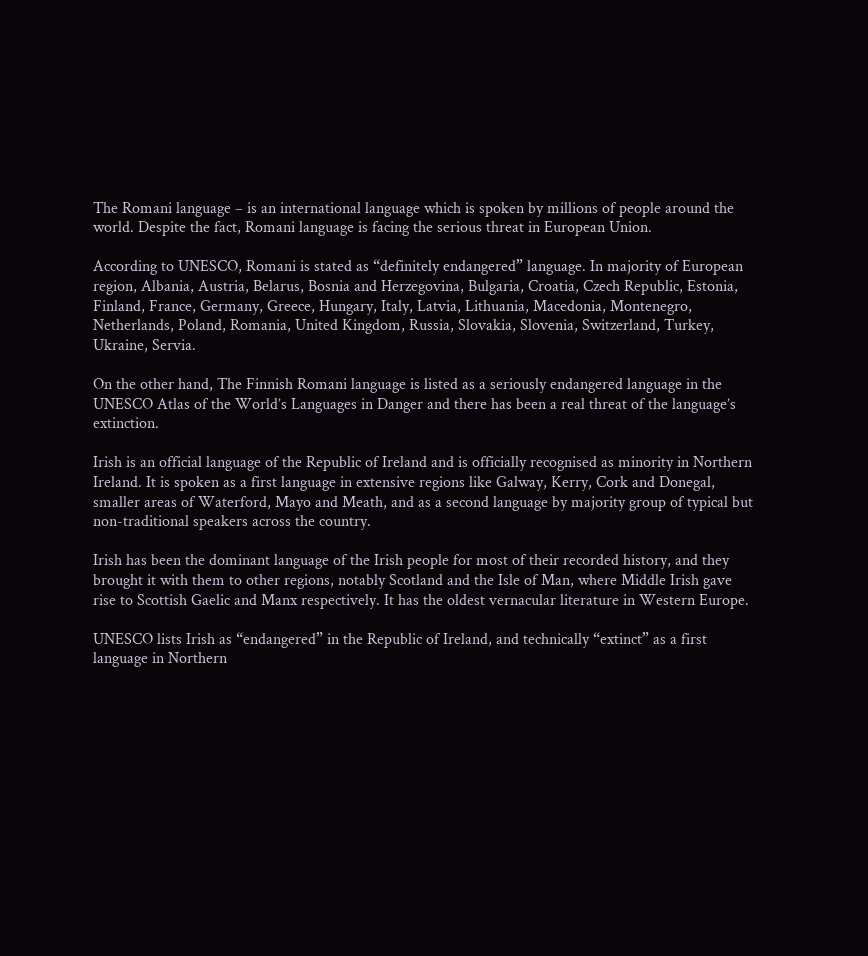The Romani language – is an international language which is spoken by millions of people around the world. Despite the fact, Romani language is facing the serious threat in European Union.

According to UNESCO, Romani is stated as “definitely endangered” language. In majority of European region, Albania, Austria, Belarus, Bosnia and Herzegovina, Bulgaria, Croatia, Czech Republic, Estonia, Finland, France, Germany, Greece, Hungary, Italy, Latvia, Lithuania, Macedonia, Montenegro, Netherlands, Poland, Romania, United Kingdom, Russia, Slovakia, Slovenia, Switzerland, Turkey, Ukraine, Servia.

On the other hand, The Finnish Romani language is listed as a seriously endangered language in the UNESCO Atlas of the World’s Languages in Danger and there has been a real threat of the language’s extinction.

Irish is an official language of the Republic of Ireland and is officially recognised as minority in Northern Ireland. It is spoken as a first language in extensive regions like Galway, Kerry, Cork and Donegal, smaller areas of Waterford, Mayo and Meath, and as a second language by majority group of typical but non-traditional speakers across the country.

Irish has been the dominant language of the Irish people for most of their recorded history, and they brought it with them to other regions, notably Scotland and the Isle of Man, where Middle Irish gave rise to Scottish Gaelic and Manx respectively. It has the oldest vernacular literature in Western Europe.

UNESCO lists Irish as “endangered” in the Republic of Ireland, and technically “extinct” as a first language in Northern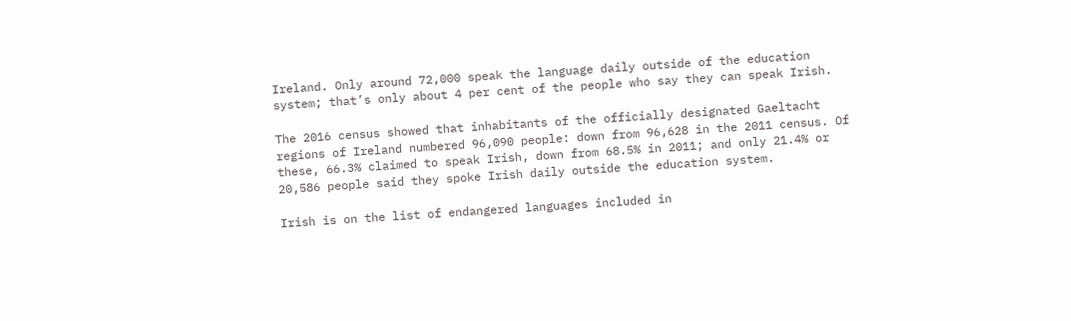Ireland. Only around 72,000 speak the language daily outside of the education system; that’s only about 4 per cent of the people who say they can speak Irish.

The 2016 census showed that inhabitants of the officially designated Gaeltacht regions of Ireland numbered 96,090 people: down from 96,628 in the 2011 census. Of these, 66.3% claimed to speak Irish, down from 68.5% in 2011; and only 21.4% or 20,586 people said they spoke Irish daily outside the education system.

Irish is on the list of endangered languages included in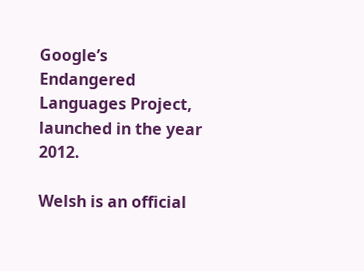Google’s Endangered Languages Project, launched in the year 2012.

Welsh is an official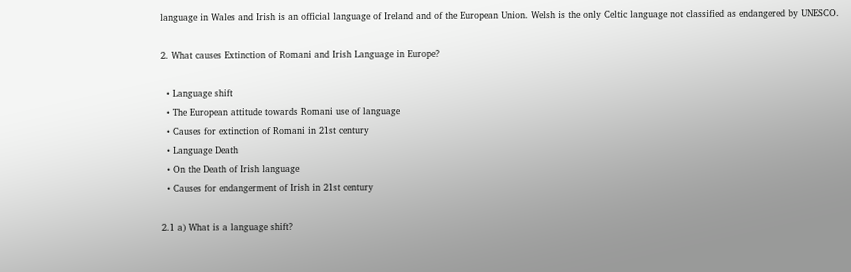language in Wales and Irish is an official language of Ireland and of the European Union. Welsh is the only Celtic language not classified as endangered by UNESCO.

2. What causes Extinction of Romani and Irish Language in Europe?

  • Language shift
  • The European attitude towards Romani use of language
  • Causes for extinction of Romani in 21st century
  • Language Death
  • On the Death of Irish language
  • Causes for endangerment of Irish in 21st century

2.1 a) What is a language shift?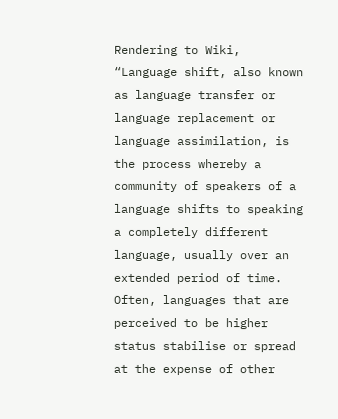Rendering to Wiki, “Language shift, also known as language transfer or language replacement or language assimilation, is the process whereby a community of speakers of a language shifts to speaking a completely different language, usually over an extended period of time. Often, languages that are perceived to be higher status stabilise or spread at the expense of other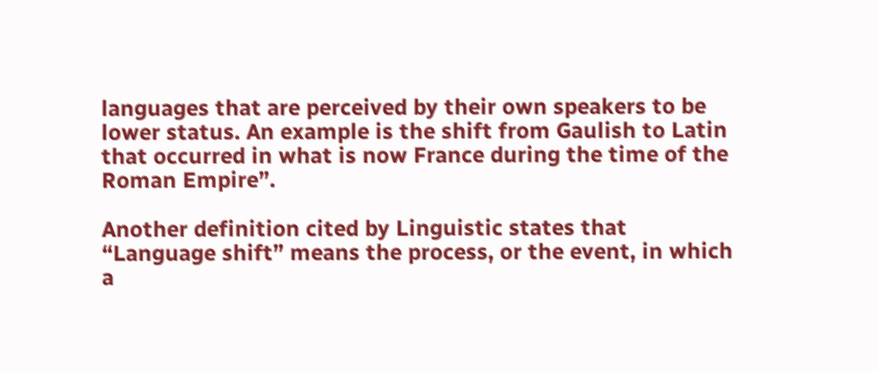languages that are perceived by their own speakers to be lower status. An example is the shift from Gaulish to Latin that occurred in what is now France during the time of the Roman Empire”.

Another definition cited by Linguistic states that “Language shift” means the process, or the event, in which a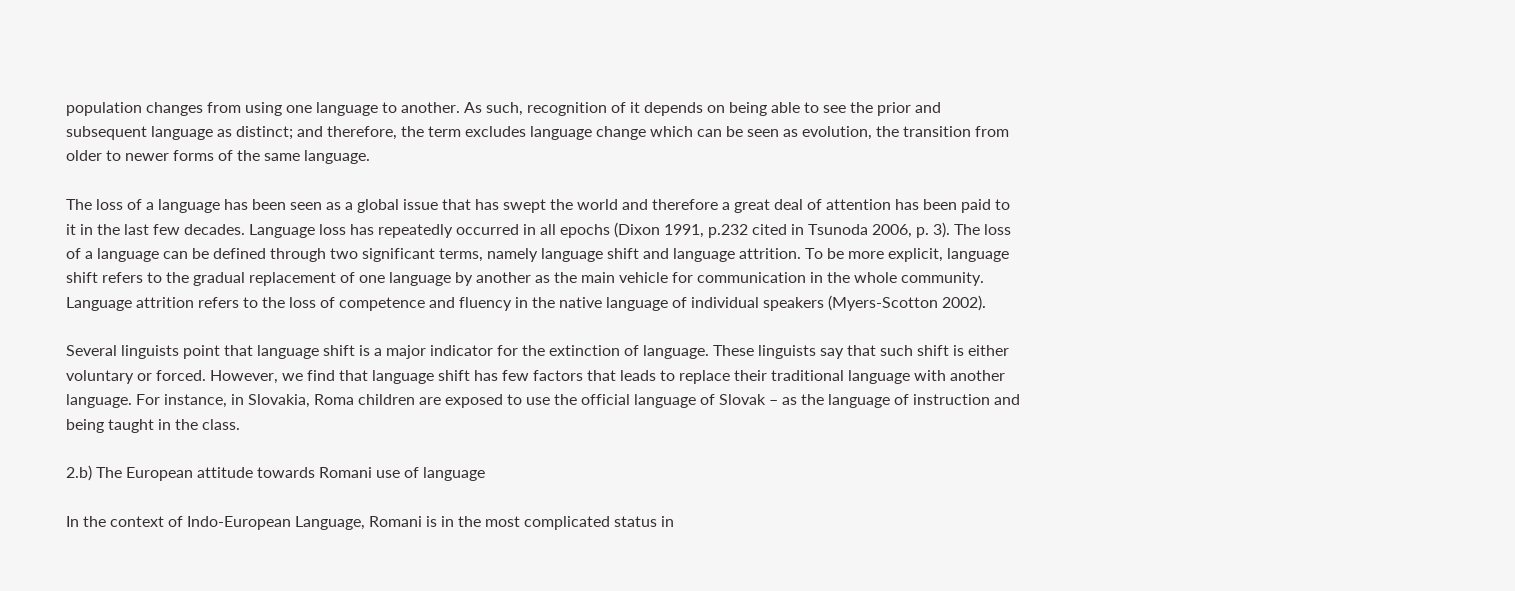population changes from using one language to another. As such, recognition of it depends on being able to see the prior and subsequent language as distinct; and therefore, the term excludes language change which can be seen as evolution, the transition from older to newer forms of the same language.

The loss of a language has been seen as a global issue that has swept the world and therefore a great deal of attention has been paid to it in the last few decades. Language loss has repeatedly occurred in all epochs (Dixon 1991, p.232 cited in Tsunoda 2006, p. 3). The loss of a language can be defined through two significant terms, namely language shift and language attrition. To be more explicit, language shift refers to the gradual replacement of one language by another as the main vehicle for communication in the whole community. Language attrition refers to the loss of competence and fluency in the native language of individual speakers (Myers-Scotton 2002).

Several linguists point that language shift is a major indicator for the extinction of language. These linguists say that such shift is either voluntary or forced. However, we find that language shift has few factors that leads to replace their traditional language with another language. For instance, in Slovakia, Roma children are exposed to use the official language of Slovak – as the language of instruction and being taught in the class.

2.b) The European attitude towards Romani use of language

In the context of Indo-European Language, Romani is in the most complicated status in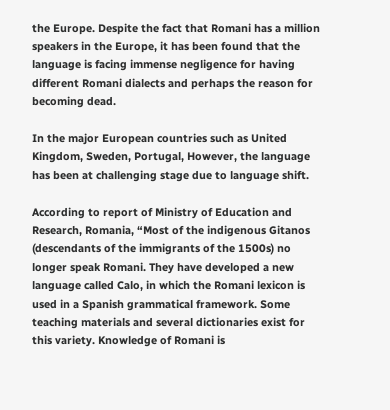the Europe. Despite the fact that Romani has a million speakers in the Europe, it has been found that the language is facing immense negligence for having different Romani dialects and perhaps the reason for becoming dead.

In the major European countries such as United Kingdom, Sweden, Portugal, However, the language has been at challenging stage due to language shift.

According to report of Ministry of Education and Research, Romania, “Most of the indigenous Gitanos (descendants of the immigrants of the 1500s) no longer speak Romani. They have developed a new language called Calo, in which the Romani lexicon is used in a Spanish grammatical framework. Some teaching materials and several dictionaries exist for this variety. Knowledge of Romani is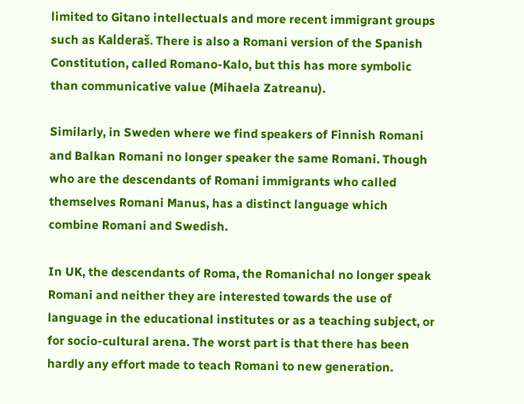limited to Gitano intellectuals and more recent immigrant groups such as Kalderaš. There is also a Romani version of the Spanish Constitution, called Romano-Kalo, but this has more symbolic than communicative value (Mihaela Zatreanu).

Similarly, in Sweden where we find speakers of Finnish Romani and Balkan Romani no longer speaker the same Romani. Though who are the descendants of Romani immigrants who called themselves Romani Manus, has a distinct language which combine Romani and Swedish.

In UK, the descendants of Roma, the Romanichal no longer speak Romani and neither they are interested towards the use of language in the educational institutes or as a teaching subject, or for socio-cultural arena. The worst part is that there has been hardly any effort made to teach Romani to new generation.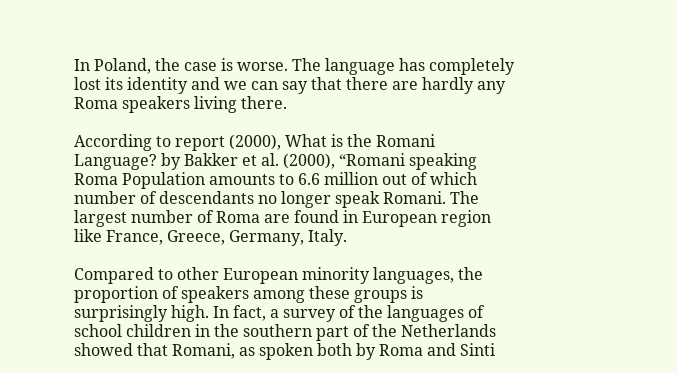In Poland, the case is worse. The language has completely lost its identity and we can say that there are hardly any Roma speakers living there.

According to report (2000), What is the Romani Language? by Bakker et al. (2000), “Romani speaking Roma Population amounts to 6.6 million out of which number of descendants no longer speak Romani. The largest number of Roma are found in European region like France, Greece, Germany, Italy.

Compared to other European minority languages, the proportion of speakers among these groups is surprisingly high. In fact, a survey of the languages of school children in the southern part of the Netherlands showed that Romani, as spoken both by Roma and Sinti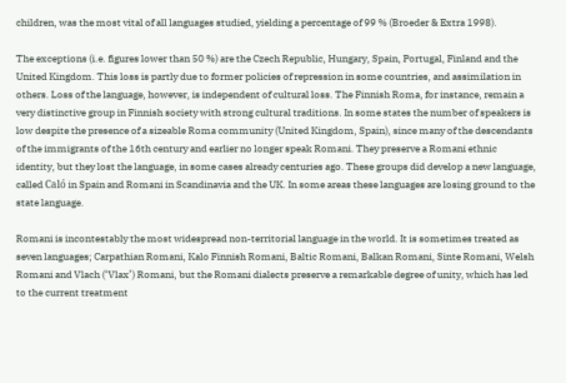children, was the most vital of all languages studied, yielding a percentage of 99 % (Broeder & Extra 1998).

The exceptions (i.e. figures lower than 50 %) are the Czech Republic, Hungary, Spain, Portugal, Finland and the United Kingdom. This loss is partly due to former policies of repression in some countries, and assimilation in others. Loss of the language, however, is independent of cultural loss. The Finnish Roma, for instance, remain a very distinctive group in Finnish society with strong cultural traditions. In some states the number of speakers is low despite the presence of a sizeable Roma community (United Kingdom, Spain), since many of the descendants of the immigrants of the 16th century and earlier no longer speak Romani. They preserve a Romani ethnic identity, but they lost the language, in some cases already centuries ago. These groups did develop a new language, called Caló in Spain and Romani in Scandinavia and the UK. In some areas these languages are losing ground to the state language.

Romani is incontestably the most widespread non-territorial language in the world. It is sometimes treated as seven languages; Carpathian Romani, Kalo Finnish Romani, Baltic Romani, Balkan Romani, Sinte Romani, Welsh Romani and Vlach (‘Vlax’) Romani, but the Romani dialects preserve a remarkable degree of unity, which has led to the current treatment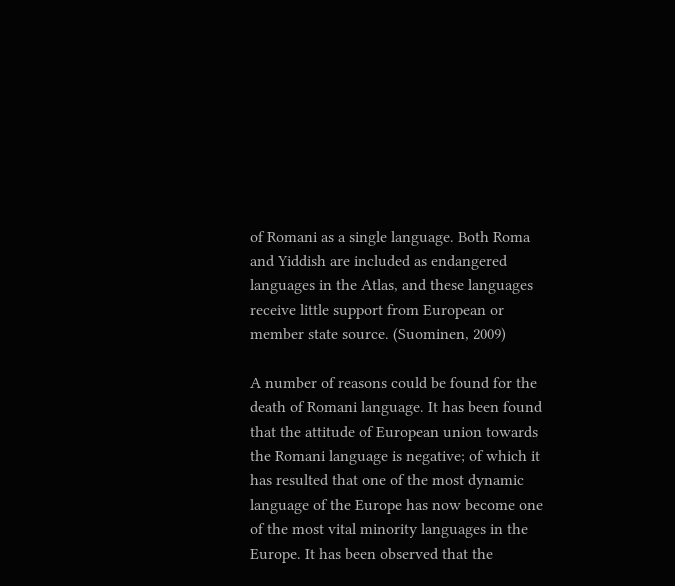of Romani as a single language. Both Roma and Yiddish are included as endangered languages in the Atlas, and these languages receive little support from European or member state source. (Suominen, 2009)

A number of reasons could be found for the death of Romani language. It has been found that the attitude of European union towards the Romani language is negative; of which it has resulted that one of the most dynamic language of the Europe has now become one of the most vital minority languages in the Europe. It has been observed that the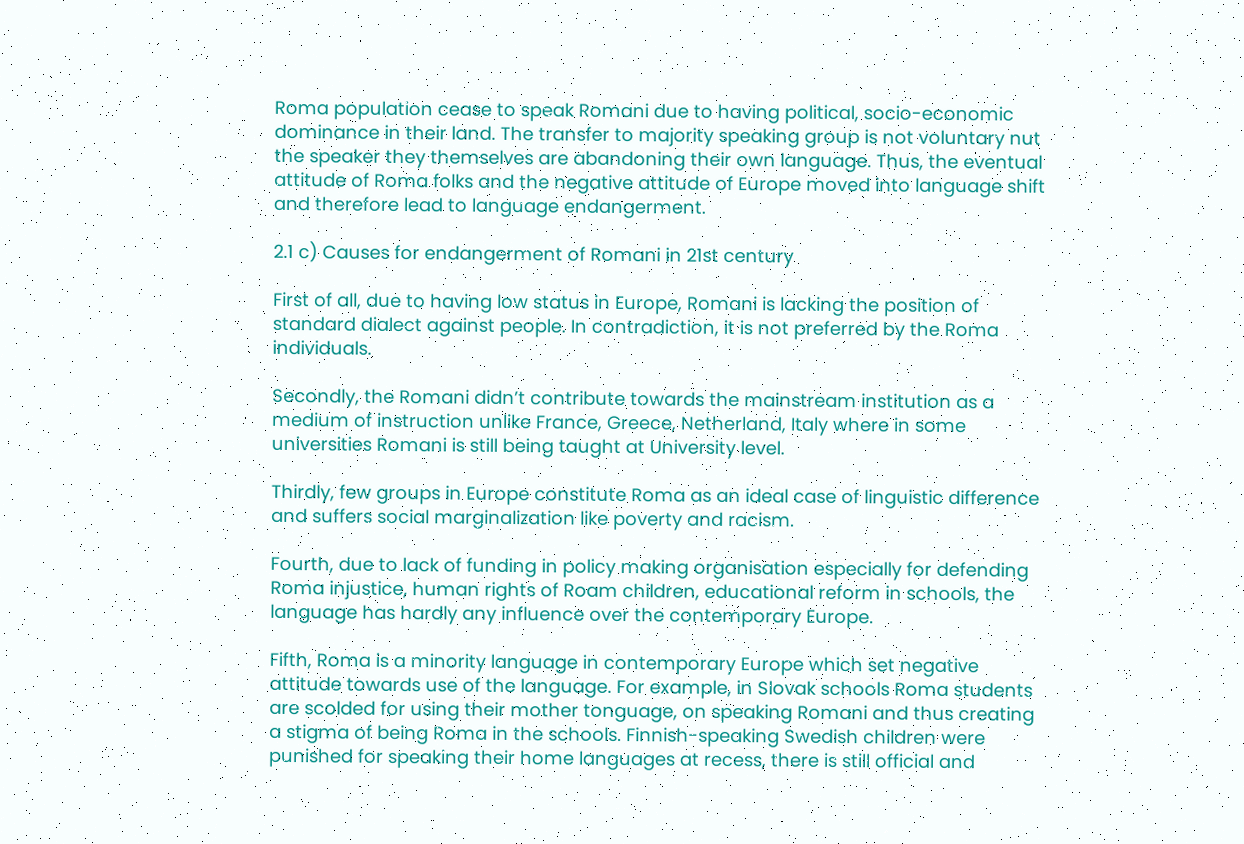Roma population cease to speak Romani due to having political, socio-economic dominance in their land. The transfer to majority speaking group is not voluntary nut the speaker they themselves are abandoning their own language. Thus, the eventual attitude of Roma folks and the negative attitude of Europe moved into language shift and therefore lead to language endangerment.

2.1 c) Causes for endangerment of Romani in 21st century

First of all, due to having low status in Europe, Romani is lacking the position of standard dialect against people. In contradiction, it is not preferred by the Roma individuals.

Secondly, the Romani didn’t contribute towards the mainstream institution as a medium of instruction unlike France, Greece, Netherland, Italy where in some universities Romani is still being taught at University level.

Thirdly, few groups in Europe constitute Roma as an ideal case of linguistic difference and suffers social marginalization like poverty and racism.

Fourth, due to lack of funding in policy making organisation especially for defending Roma injustice, human rights of Roam children, educational reform in schools, the language has hardly any influence over the contemporary Europe.

Fifth, Roma is a minority language in contemporary Europe which set negative attitude towards use of the language. For example, in Slovak schools Roma students are scolded for using their mother tonguage, on speaking Romani and thus creating a stigma of being Roma in the schools. Finnish-speaking Swedish children were punished for speaking their home languages at recess, there is still official and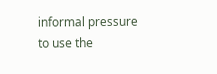informal pressure to use the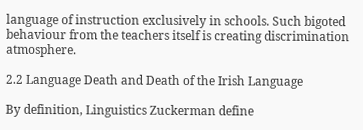language of instruction exclusively in schools. Such bigoted behaviour from the teachers itself is creating discrimination atmosphere.

2.2 Language Death and Death of the Irish Language

By definition, Linguistics Zuckerman define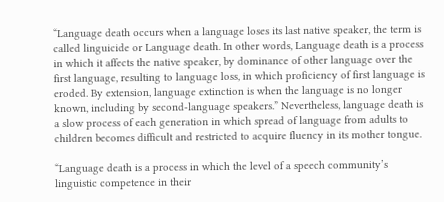“Language death occurs when a language loses its last native speaker, the term is called linguicide or Language death. In other words, Language death is a process in which it affects the native speaker, by dominance of other language over the first language, resulting to language loss, in which proficiency of first language is eroded. By extension, language extinction is when the language is no longer known, including by second-language speakers.” Nevertheless, language death is a slow process of each generation in which spread of language from adults to children becomes difficult and restricted to acquire fluency in its mother tongue.

“Language death is a process in which the level of a speech community’s linguistic competence in their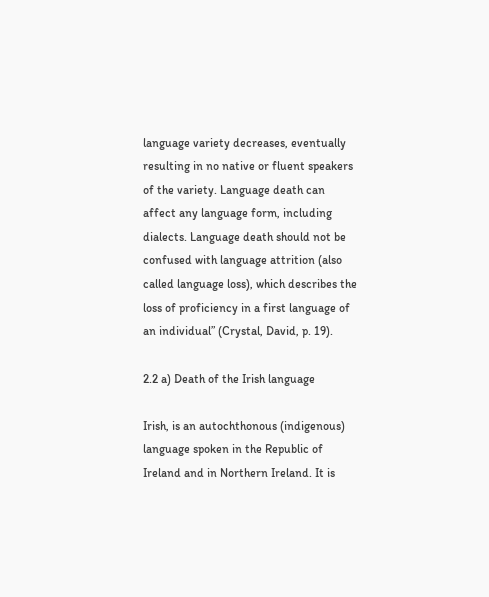language variety decreases, eventually resulting in no native or fluent speakers of the variety. Language death can affect any language form, including dialects. Language death should not be confused with language attrition (also called language loss), which describes the loss of proficiency in a first language of an individual” (Crystal, David, p. 19).

2.2 a) Death of the Irish language

Irish, is an autochthonous (indigenous) language spoken in the Republic of Ireland and in Northern Ireland. It is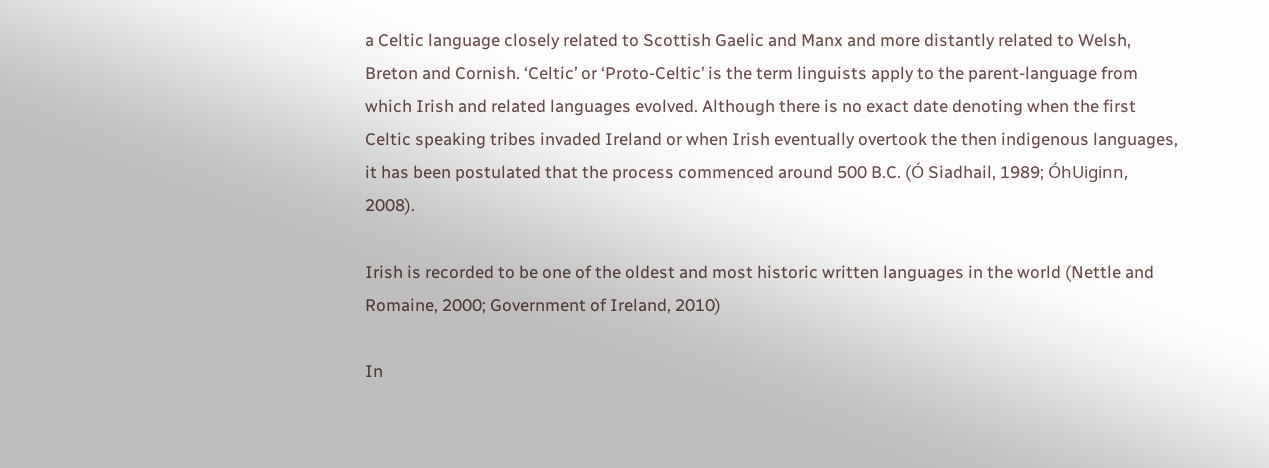a Celtic language closely related to Scottish Gaelic and Manx and more distantly related to Welsh, Breton and Cornish. ‘Celtic’ or ‘Proto-Celtic’ is the term linguists apply to the parent-language from which Irish and related languages evolved. Although there is no exact date denoting when the first Celtic speaking tribes invaded Ireland or when Irish eventually overtook the then indigenous languages, it has been postulated that the process commenced around 500 B.C. (Ó Siadhail, 1989; ÓhUiginn, 2008).

Irish is recorded to be one of the oldest and most historic written languages in the world (Nettle and Romaine, 2000; Government of Ireland, 2010)

In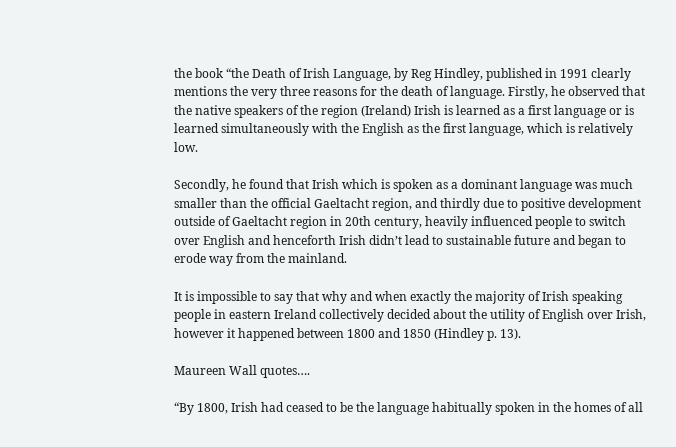the book “the Death of Irish Language, by Reg Hindley, published in 1991 clearly mentions the very three reasons for the death of language. Firstly, he observed that the native speakers of the region (Ireland) Irish is learned as a first language or is learned simultaneously with the English as the first language, which is relatively low.

Secondly, he found that Irish which is spoken as a dominant language was much smaller than the official Gaeltacht region, and thirdly due to positive development outside of Gaeltacht region in 20th century, heavily influenced people to switch over English and henceforth Irish didn’t lead to sustainable future and began to erode way from the mainland.

It is impossible to say that why and when exactly the majority of Irish speaking people in eastern Ireland collectively decided about the utility of English over Irish, however it happened between 1800 and 1850 (Hindley p. 13).

Maureen Wall quotes….

“By 1800, Irish had ceased to be the language habitually spoken in the homes of all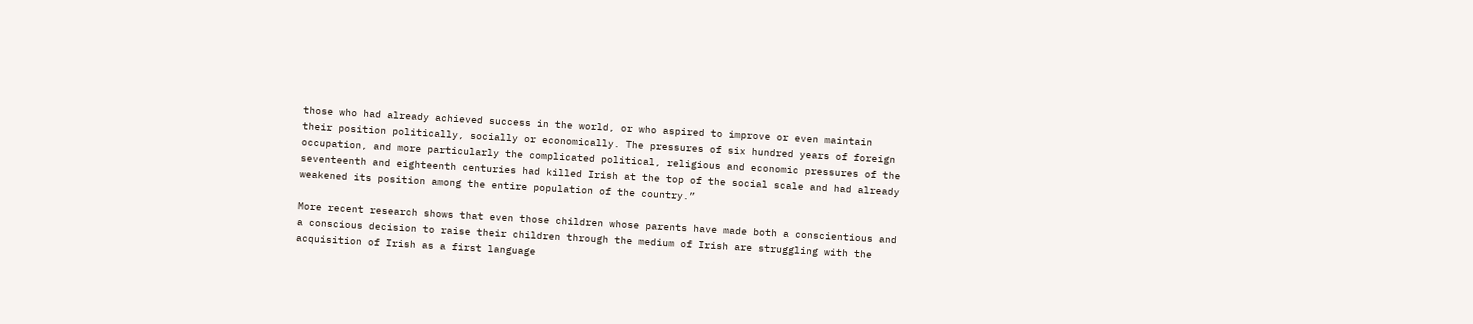those who had already achieved success in the world, or who aspired to improve or even maintain their position politically, socially or economically. The pressures of six hundred years of foreign occupation, and more particularly the complicated political, religious and economic pressures of the seventeenth and eighteenth centuries had killed Irish at the top of the social scale and had already weakened its position among the entire population of the country.”

More recent research shows that even those children whose parents have made both a conscientious and a conscious decision to raise their children through the medium of Irish are struggling with the acquisition of Irish as a first language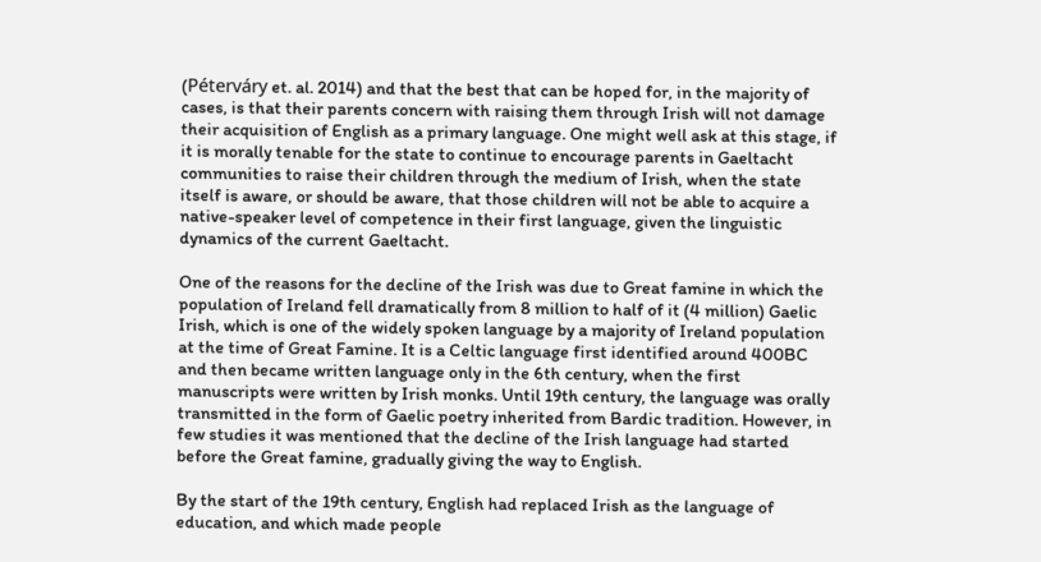(Péterváry et. al. 2014) and that the best that can be hoped for, in the majority of cases, is that their parents concern with raising them through Irish will not damage their acquisition of English as a primary language. One might well ask at this stage, if it is morally tenable for the state to continue to encourage parents in Gaeltacht communities to raise their children through the medium of Irish, when the state itself is aware, or should be aware, that those children will not be able to acquire a native-speaker level of competence in their first language, given the linguistic dynamics of the current Gaeltacht.

One of the reasons for the decline of the Irish was due to Great famine in which the population of Ireland fell dramatically from 8 million to half of it (4 million) Gaelic Irish, which is one of the widely spoken language by a majority of Ireland population at the time of Great Famine. It is a Celtic language first identified around 400BC and then became written language only in the 6th century, when the first manuscripts were written by Irish monks. Until 19th century, the language was orally transmitted in the form of Gaelic poetry inherited from Bardic tradition. However, in few studies it was mentioned that the decline of the Irish language had started before the Great famine, gradually giving the way to English.

By the start of the 19th century, English had replaced Irish as the language of education, and which made people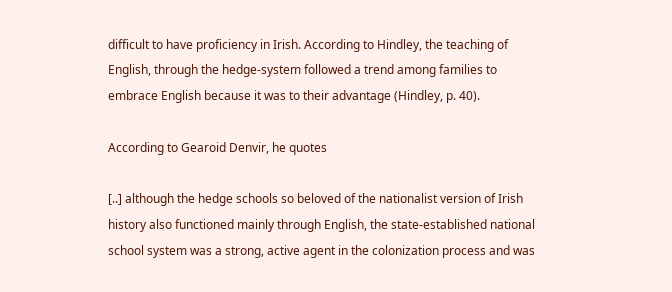difficult to have proficiency in Irish. According to Hindley, the teaching of English, through the hedge-system followed a trend among families to embrace English because it was to their advantage (Hindley, p. 40).

According to Gearoid Denvir, he quotes

[..] although the hedge schools so beloved of the nationalist version of Irish history also functioned mainly through English, the state-established national school system was a strong, active agent in the colonization process and was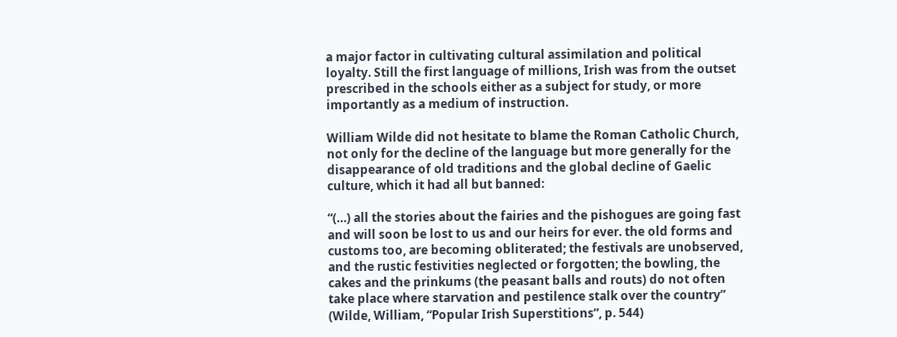a major factor in cultivating cultural assimilation and political loyalty. Still the first language of millions, Irish was from the outset prescribed in the schools either as a subject for study, or more importantly as a medium of instruction.

William Wilde did not hesitate to blame the Roman Catholic Church, not only for the decline of the language but more generally for the disappearance of old traditions and the global decline of Gaelic culture, which it had all but banned:

“(…) all the stories about the fairies and the pishogues are going fast and will soon be lost to us and our heirs for ever. the old forms and customs too, are becoming obliterated; the festivals are unobserved, and the rustic festivities neglected or forgotten; the bowling, the cakes and the prinkums (the peasant balls and routs) do not often take place where starvation and pestilence stalk over the country” (Wilde, William, “Popular Irish Superstitions”, p. 544)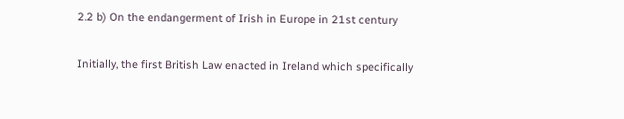2.2 b) On the endangerment of Irish in Europe in 21st century

Initially, the first British Law enacted in Ireland which specifically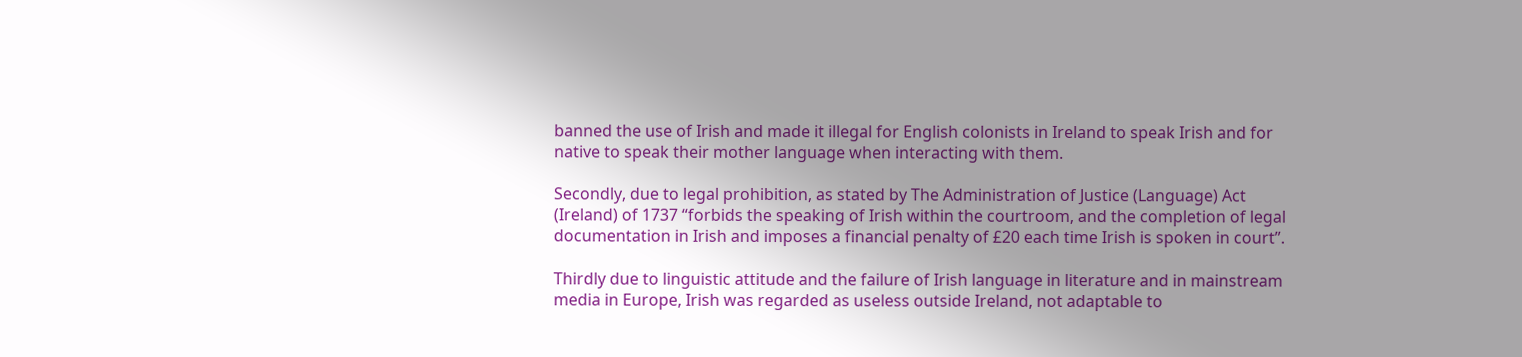banned the use of Irish and made it illegal for English colonists in Ireland to speak Irish and for native to speak their mother language when interacting with them.

Secondly, due to legal prohibition, as stated by The Administration of Justice (Language) Act (Ireland) of 1737 “forbids the speaking of Irish within the courtroom, and the completion of legal documentation in Irish and imposes a financial penalty of £20 each time Irish is spoken in court”.

Thirdly due to linguistic attitude and the failure of Irish language in literature and in mainstream media in Europe, Irish was regarded as useless outside Ireland, not adaptable to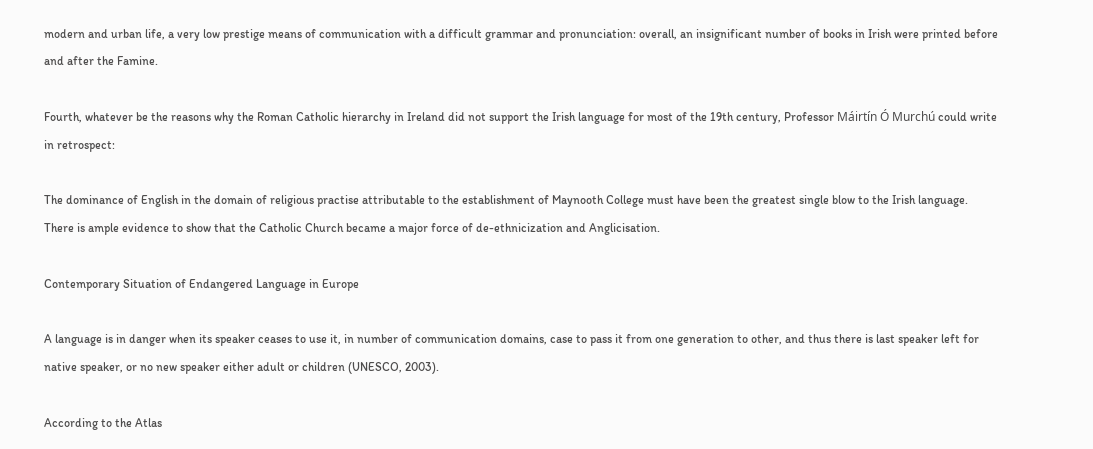modern and urban life, a very low prestige means of communication with a difficult grammar and pronunciation: overall, an insignificant number of books in Irish were printed before and after the Famine.

Fourth, whatever be the reasons why the Roman Catholic hierarchy in Ireland did not support the Irish language for most of the 19th century, Professor Máirtín Ó Murchú could write in retrospect:

The dominance of English in the domain of religious practise attributable to the establishment of Maynooth College must have been the greatest single blow to the Irish language. There is ample evidence to show that the Catholic Church became a major force of de-ethnicization and Anglicisation.

Contemporary Situation of Endangered Language in Europe

A language is in danger when its speaker ceases to use it, in number of communication domains, case to pass it from one generation to other, and thus there is last speaker left for native speaker, or no new speaker either adult or children (UNESCO, 2003).

According to the Atlas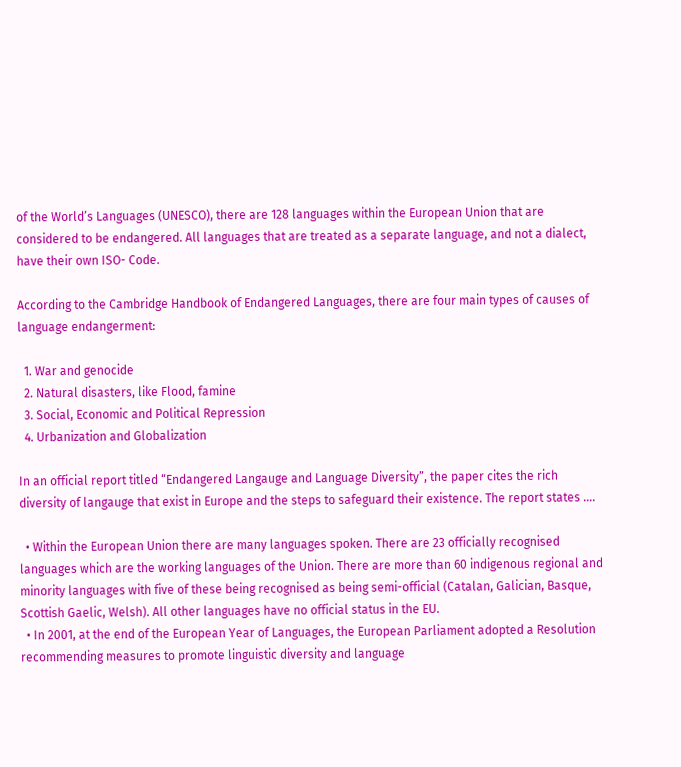of the World’s Languages (UNESCO), there are 128 languages within the European Union that are considered to be endangered. All languages that are treated as a separate language, and not a dialect, have their own ISO- Code.

According to the Cambridge Handbook of Endangered Languages, there are four main types of causes of language endangerment:

  1. War and genocide
  2. Natural disasters, like Flood, famine
  3. Social, Economic and Political Repression
  4. Urbanization and Globalization

In an official report titled “Endangered Langauge and Language Diversity”, the paper cites the rich diversity of langauge that exist in Europe and the steps to safeguard their existence. The report states ….

  • Within the European Union there are many languages spoken. There are 23 officially recognised languages which are the working languages of the Union. There are more than 60 indigenous regional and minority languages with five of these being recognised as being semi-official (Catalan, Galician, Basque, Scottish Gaelic, Welsh). All other languages have no official status in the EU.
  • In 2001, at the end of the European Year of Languages, the European Parliament adopted a Resolution recommending measures to promote linguistic diversity and language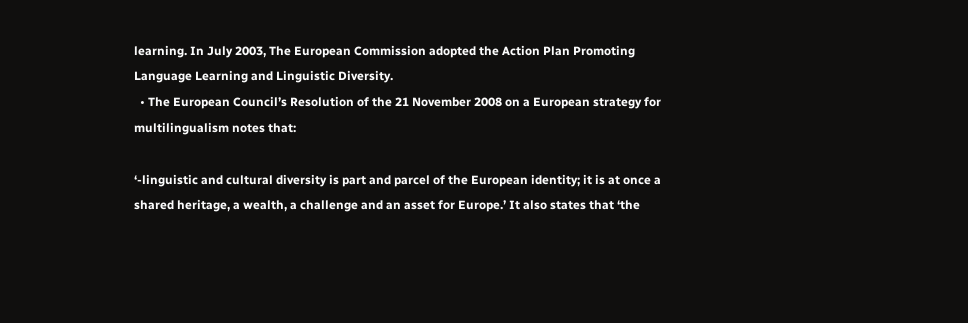learning. In July 2003, The European Commission adopted the Action Plan Promoting Language Learning and Linguistic Diversity.
  • The European Council’s Resolution of the 21 November 2008 on a European strategy for multilingualism notes that:

‘-linguistic and cultural diversity is part and parcel of the European identity; it is at once a shared heritage, a wealth, a challenge and an asset for Europe.’ It also states that ‘the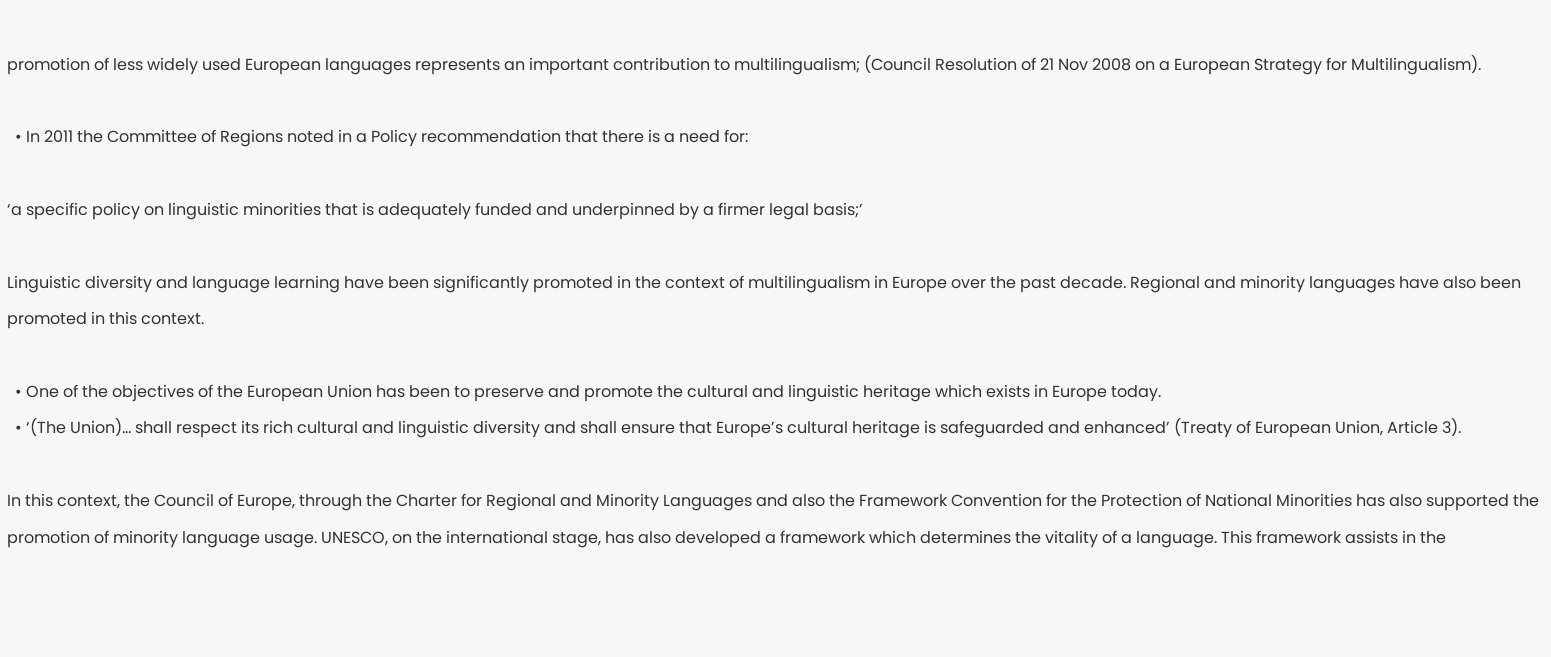promotion of less widely used European languages represents an important contribution to multilingualism; (Council Resolution of 21 Nov 2008 on a European Strategy for Multilingualism).

  • In 2011 the Committee of Regions noted in a Policy recommendation that there is a need for:

‘a specific policy on linguistic minorities that is adequately funded and underpinned by a firmer legal basis;’

Linguistic diversity and language learning have been significantly promoted in the context of multilingualism in Europe over the past decade. Regional and minority languages have also been promoted in this context.

  • One of the objectives of the European Union has been to preserve and promote the cultural and linguistic heritage which exists in Europe today.
  • ‘(The Union)… shall respect its rich cultural and linguistic diversity and shall ensure that Europe’s cultural heritage is safeguarded and enhanced’ (Treaty of European Union, Article 3).

In this context, the Council of Europe, through the Charter for Regional and Minority Languages and also the Framework Convention for the Protection of National Minorities has also supported the promotion of minority language usage. UNESCO, on the international stage, has also developed a framework which determines the vitality of a language. This framework assists in the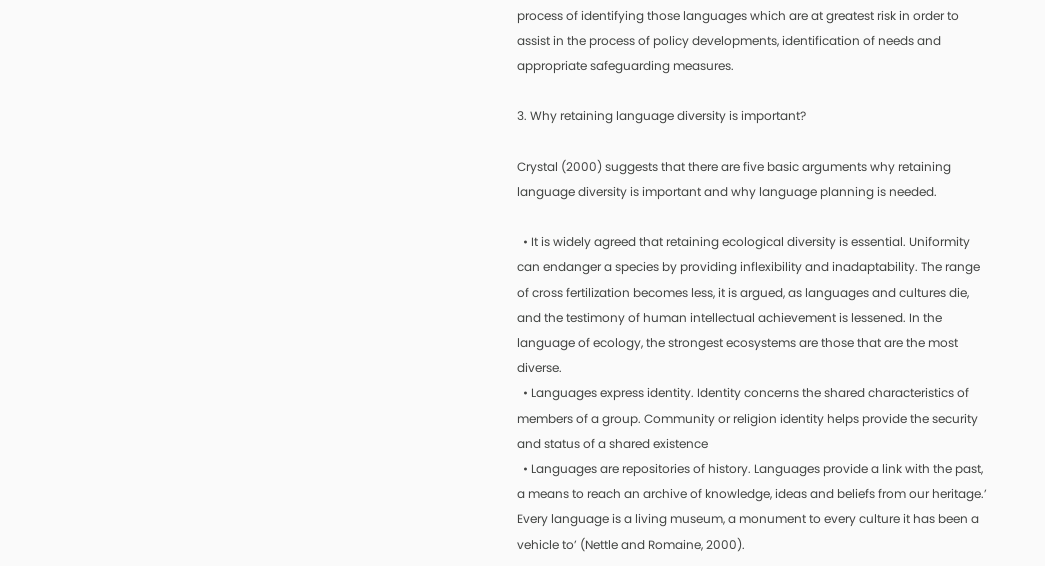process of identifying those languages which are at greatest risk in order to assist in the process of policy developments, identification of needs and appropriate safeguarding measures.

3. Why retaining language diversity is important?

Crystal (2000) suggests that there are five basic arguments why retaining language diversity is important and why language planning is needed.

  • It is widely agreed that retaining ecological diversity is essential. Uniformity can endanger a species by providing inflexibility and inadaptability. The range of cross fertilization becomes less, it is argued, as languages and cultures die, and the testimony of human intellectual achievement is lessened. In the language of ecology, the strongest ecosystems are those that are the most diverse.
  • Languages express identity. Identity concerns the shared characteristics of members of a group. Community or religion identity helps provide the security and status of a shared existence
  • Languages are repositories of history. Languages provide a link with the past, a means to reach an archive of knowledge, ideas and beliefs from our heritage.’ Every language is a living museum, a monument to every culture it has been a vehicle to’ (Nettle and Romaine, 2000).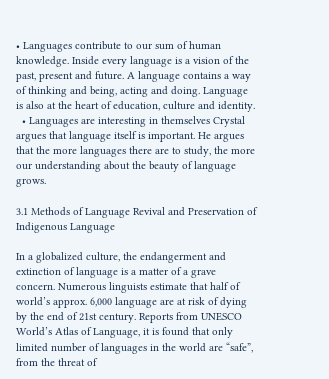• Languages contribute to our sum of human knowledge. Inside every language is a vision of the past, present and future. A language contains a way of thinking and being, acting and doing. Language is also at the heart of education, culture and identity.
  • Languages are interesting in themselves Crystal argues that language itself is important. He argues that the more languages there are to study, the more our understanding about the beauty of language grows.

3.1 Methods of Language Revival and Preservation of Indigenous Language

In a globalized culture, the endangerment and extinction of language is a matter of a grave concern. Numerous linguists estimate that half of world’s approx. 6,000 language are at risk of dying by the end of 21st century. Reports from UNESCO World’s Atlas of Language, it is found that only limited number of languages in the world are “safe”, from the threat of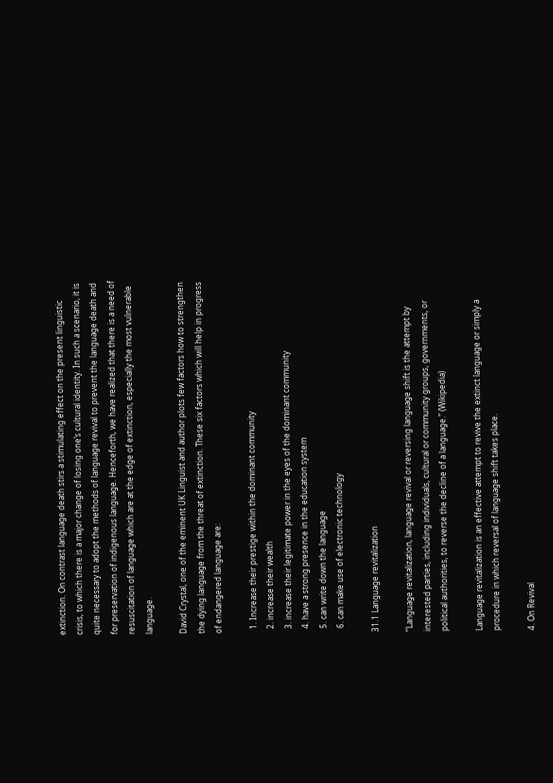extinction. On contrast language death stirs a stimulating effect on the present linguistic crisis, to which there is a major change of losing one’s cultural identity. In such a scenario, it is quite necessary to adopt the methods of language revival to prevent the language death and for preservation of indigenous language. Henceforth, we have realized that there is a need of resuscitation of language which are at the edge of extinction, especially the most vulnerable language.

David Crystal, one of the eminent UK Linguist and author plots few factors how to strengthen the dying language from the threat of extinction. These six factors which will help in progress of endangered language are:

  1. Increase their prestige within the dominant community
  2. increase their wealth
  3. increase their legitimate power in the eyes of the dominant community
  4. have a strong presence in the education system
  5. can write down the language
  6. can make use of electronic technology

31.1 Language revitalization

“Language revitalization, language revival or reversing language shift is the attempt by interested parties, including individuals, cultural or community groups, governments, or political authorities, to reverse the decline of a language.” (Wikipedia)

Language revitalization is an effective attempt to revive the extinct language or simply a procedure in which reversal of language shift takes place.

4. On Revival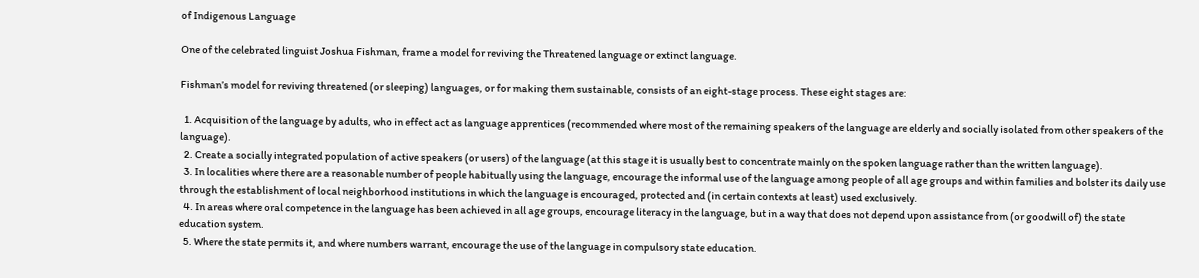of Indigenous Language

One of the celebrated linguist Joshua Fishman, frame a model for reviving the Threatened language or extinct language.

Fishman’s model for reviving threatened (or sleeping) languages, or for making them sustainable, consists of an eight-stage process. These eight stages are:

  1. Acquisition of the language by adults, who in effect act as language apprentices (recommended where most of the remaining speakers of the language are elderly and socially isolated from other speakers of the language).
  2. Create a socially integrated population of active speakers (or users) of the language (at this stage it is usually best to concentrate mainly on the spoken language rather than the written language).
  3. In localities where there are a reasonable number of people habitually using the language, encourage the informal use of the language among people of all age groups and within families and bolster its daily use through the establishment of local neighborhood institutions in which the language is encouraged, protected and (in certain contexts at least) used exclusively.
  4. In areas where oral competence in the language has been achieved in all age groups, encourage literacy in the language, but in a way that does not depend upon assistance from (or goodwill of) the state education system.
  5. Where the state permits it, and where numbers warrant, encourage the use of the language in compulsory state education.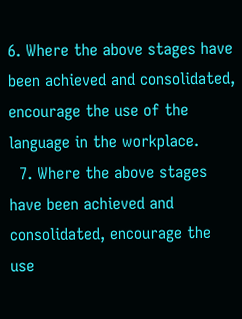6. Where the above stages have been achieved and consolidated, encourage the use of the language in the workplace.
  7. Where the above stages have been achieved and consolidated, encourage the use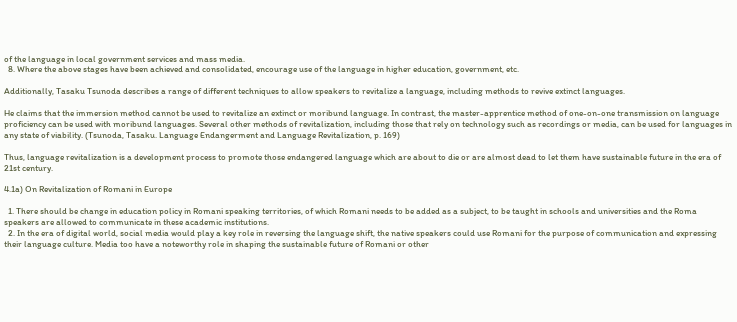of the language in local government services and mass media.
  8. Where the above stages have been achieved and consolidated, encourage use of the language in higher education, government, etc.

Additionally, Tasaku Tsunoda describes a range of different techniques to allow speakers to revitalize a language, including methods to revive extinct languages.

He claims that the immersion method cannot be used to revitalize an extinct or moribund language. In contrast, the master-apprentice method of one-on-one transmission on language proficiency can be used with moribund languages. Several other methods of revitalization, including those that rely on technology such as recordings or media, can be used for languages in any state of viability. (Tsunoda, Tasaku. Language Endangerment and Language Revitalization, p. 169)

Thus, language revitalization is a development process to promote those endangered language which are about to die or are almost dead to let them have sustainable future in the era of 21st century.

4.1a) On Revitalization of Romani in Europe

  1. There should be change in education policy in Romani speaking territories, of which Romani needs to be added as a subject, to be taught in schools and universities and the Roma speakers are allowed to communicate in these academic institutions.
  2. In the era of digital world, social media would play a key role in reversing the language shift, the native speakers could use Romani for the purpose of communication and expressing their language culture. Media too have a noteworthy role in shaping the sustainable future of Romani or other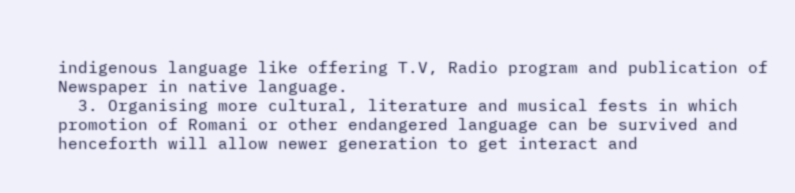indigenous language like offering T.V, Radio program and publication of Newspaper in native language.
  3. Organising more cultural, literature and musical fests in which promotion of Romani or other endangered language can be survived and henceforth will allow newer generation to get interact and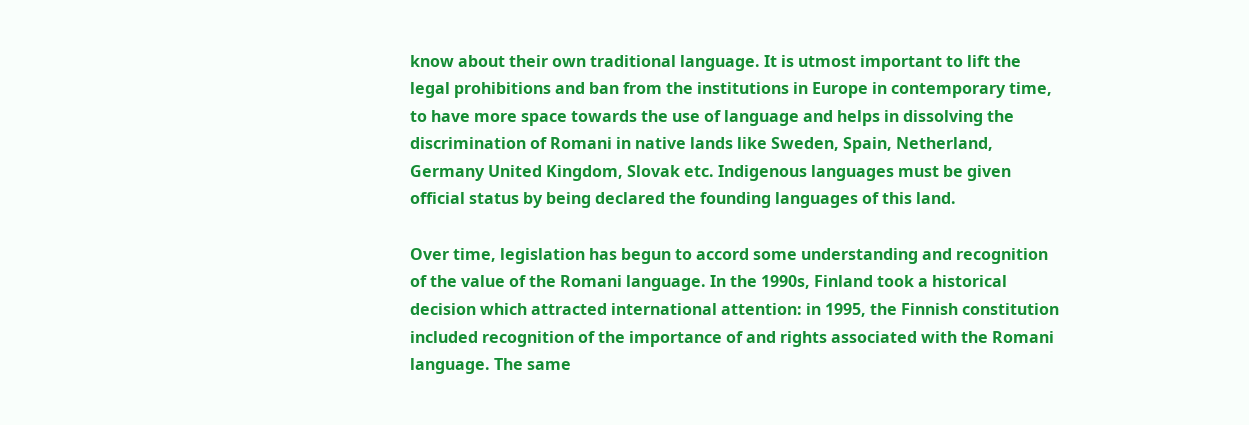know about their own traditional language. It is utmost important to lift the legal prohibitions and ban from the institutions in Europe in contemporary time, to have more space towards the use of language and helps in dissolving the discrimination of Romani in native lands like Sweden, Spain, Netherland, Germany United Kingdom, Slovak etc. Indigenous languages must be given official status by being declared the founding languages of this land.

Over time, legislation has begun to accord some understanding and recognition of the value of the Romani language. In the 1990s, Finland took a historical decision which attracted international attention: in 1995, the Finnish constitution included recognition of the importance of and rights associated with the Romani language. The same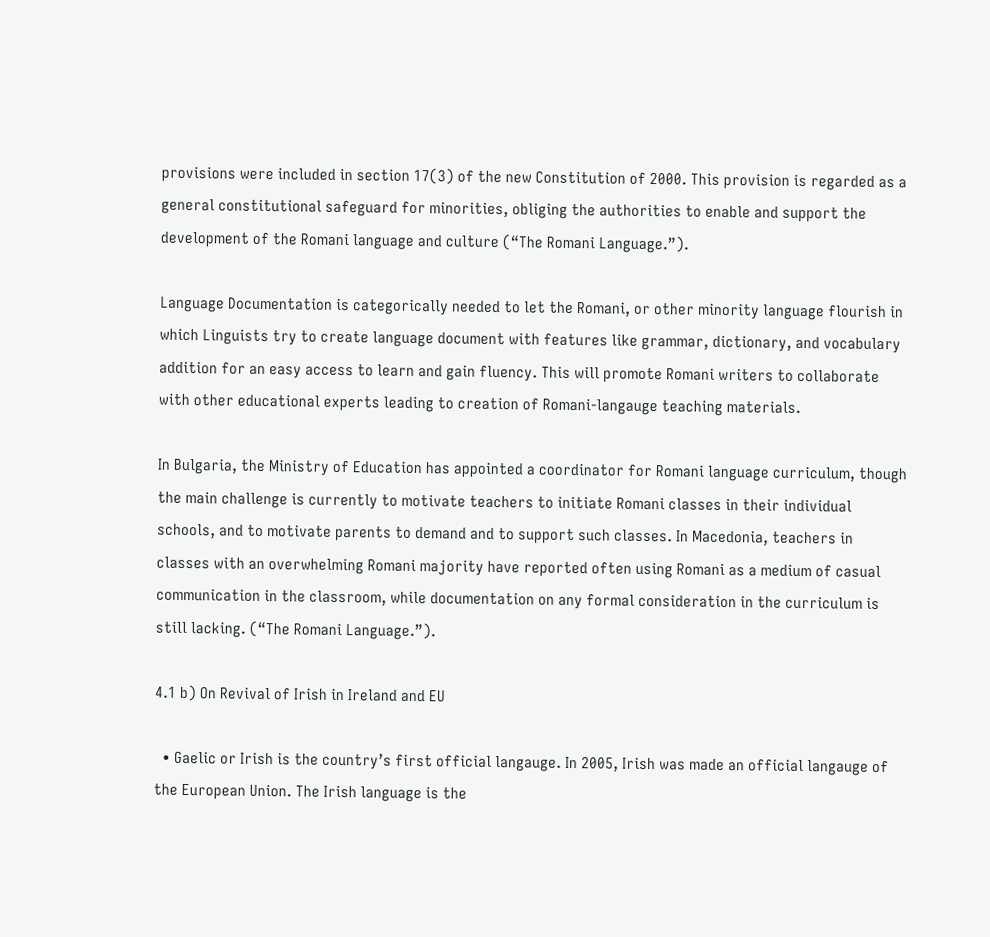provisions were included in section 17(3) of the new Constitution of 2000. This provision is regarded as a general constitutional safeguard for minorities, obliging the authorities to enable and support the development of the Romani language and culture (“The Romani Language.”).

Language Documentation is categorically needed to let the Romani, or other minority language flourish in which Linguists try to create language document with features like grammar, dictionary, and vocabulary addition for an easy access to learn and gain fluency. This will promote Romani writers to collaborate with other educational experts leading to creation of Romani-langauge teaching materials.

In Bulgaria, the Ministry of Education has appointed a coordinator for Romani language curriculum, though the main challenge is currently to motivate teachers to initiate Romani classes in their individual schools, and to motivate parents to demand and to support such classes. In Macedonia, teachers in classes with an overwhelming Romani majority have reported often using Romani as a medium of casual communication in the classroom, while documentation on any formal consideration in the curriculum is still lacking. (“The Romani Language.”).

4.1 b) On Revival of Irish in Ireland and EU

  • Gaelic or Irish is the country’s first official langauge. In 2005, Irish was made an official langauge of the European Union. The Irish language is the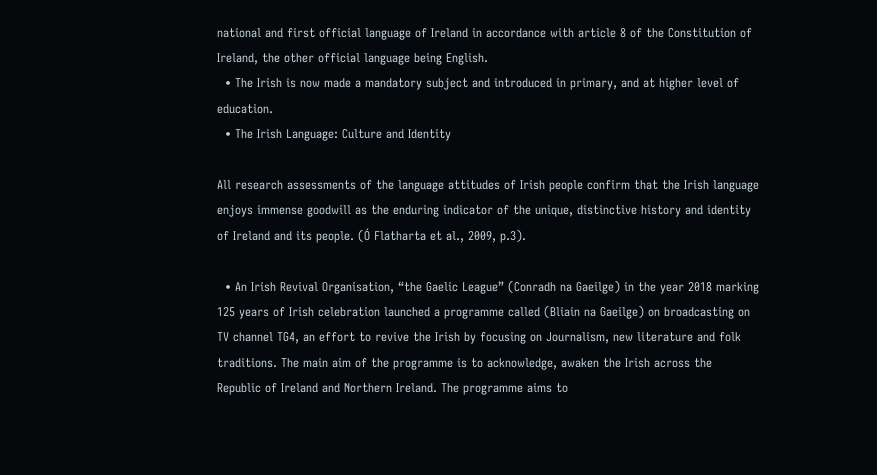national and first official language of Ireland in accordance with article 8 of the Constitution of Ireland, the other official language being English.
  • The Irish is now made a mandatory subject and introduced in primary, and at higher level of education.
  • The Irish Language: Culture and Identity

All research assessments of the language attitudes of Irish people confirm that the Irish language enjoys immense goodwill as the enduring indicator of the unique, distinctive history and identity of Ireland and its people. (Ó Flatharta et al., 2009, p.3).

  • An Irish Revival Organisation, “the Gaelic League” (Conradh na Gaeilge) in the year 2018 marking 125 years of Irish celebration launched a programme called (Bliain na Gaeilge) on broadcasting on TV channel TG4, an effort to revive the Irish by focusing on Journalism, new literature and folk traditions. The main aim of the programme is to acknowledge, awaken the Irish across the Republic of Ireland and Northern Ireland. The programme aims to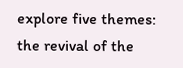explore five themes: the revival of the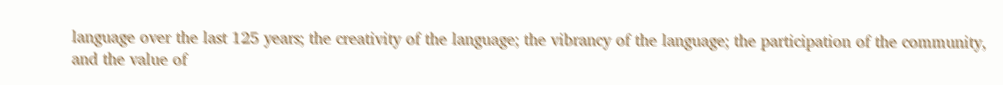language over the last 125 years; the creativity of the language; the vibrancy of the language; the participation of the community, and the value of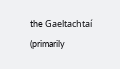the Gaeltachtaí (primarily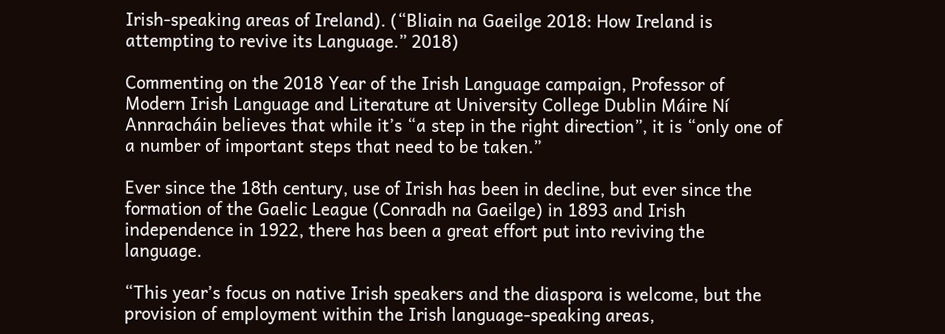Irish-speaking areas of Ireland). (“Bliain na Gaeilge 2018: How Ireland is attempting to revive its Language.” 2018)

Commenting on the 2018 Year of the Irish Language campaign, Professor of Modern Irish Language and Literature at University College Dublin Máire Ní Annracháin believes that while it’s “a step in the right direction”, it is “only one of a number of important steps that need to be taken.”

Ever since the 18th century, use of Irish has been in decline, but ever since the formation of the Gaelic League (Conradh na Gaeilge) in 1893 and Irish independence in 1922, there has been a great effort put into reviving the language.

“This year’s focus on native Irish speakers and the diaspora is welcome, but the provision of employment within the Irish language-speaking areas,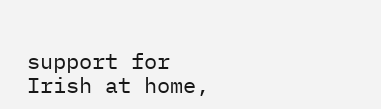support for Irish at home,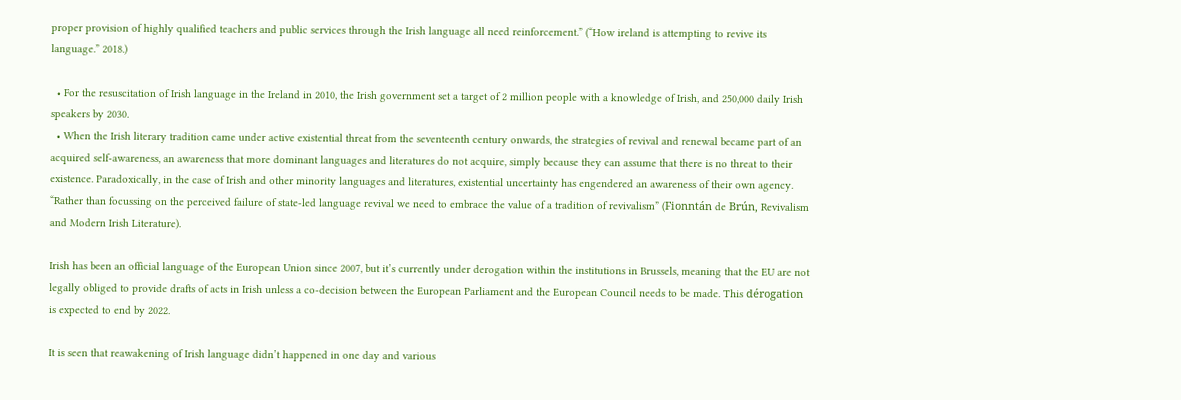proper provision of highly qualified teachers and public services through the Irish language all need reinforcement.” (“How ireland is attempting to revive its language.” 2018.)

  • For the resuscitation of Irish language in the Ireland in 2010, the Irish government set a target of 2 million people with a knowledge of Irish, and 250,000 daily Irish speakers by 2030.
  • When the Irish literary tradition came under active existential threat from the seventeenth century onwards, the strategies of revival and renewal became part of an acquired self-awareness, an awareness that more dominant languages and literatures do not acquire, simply because they can assume that there is no threat to their existence. Paradoxically, in the case of Irish and other minority languages and literatures, existential uncertainty has engendered an awareness of their own agency. “Rather than focussing on the perceived failure of state-led language revival we need to embrace the value of a tradition of revivalism” (Fionntán de Brún, Revivalism and Modern Irish Literature).

Irish has been an official language of the European Union since 2007, but it’s currently under derogation within the institutions in Brussels, meaning that the EU are not legally obliged to provide drafts of acts in Irish unless a co-decision between the European Parliament and the European Council needs to be made. This dérogation is expected to end by 2022.

It is seen that reawakening of Irish language didn’t happened in one day and various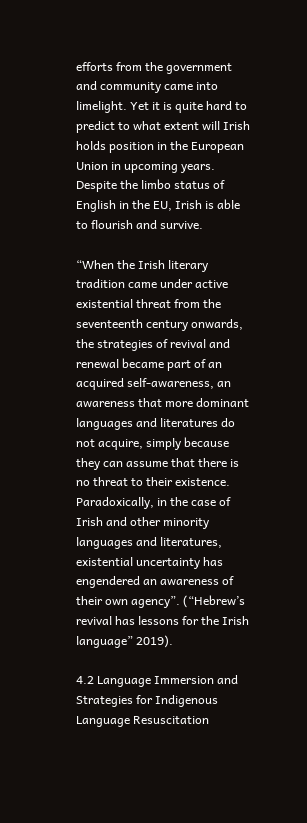efforts from the government and community came into limelight. Yet it is quite hard to predict to what extent will Irish holds position in the European Union in upcoming years. Despite the limbo status of English in the EU, Irish is able to flourish and survive.

“When the Irish literary tradition came under active existential threat from the seventeenth century onwards, the strategies of revival and renewal became part of an acquired self-awareness, an awareness that more dominant languages and literatures do not acquire, simply because they can assume that there is no threat to their existence. Paradoxically, in the case of Irish and other minority languages and literatures, existential uncertainty has engendered an awareness of their own agency”. (“Hebrew’s revival has lessons for the Irish language” 2019).

4.2 Language Immersion and Strategies for Indigenous Language Resuscitation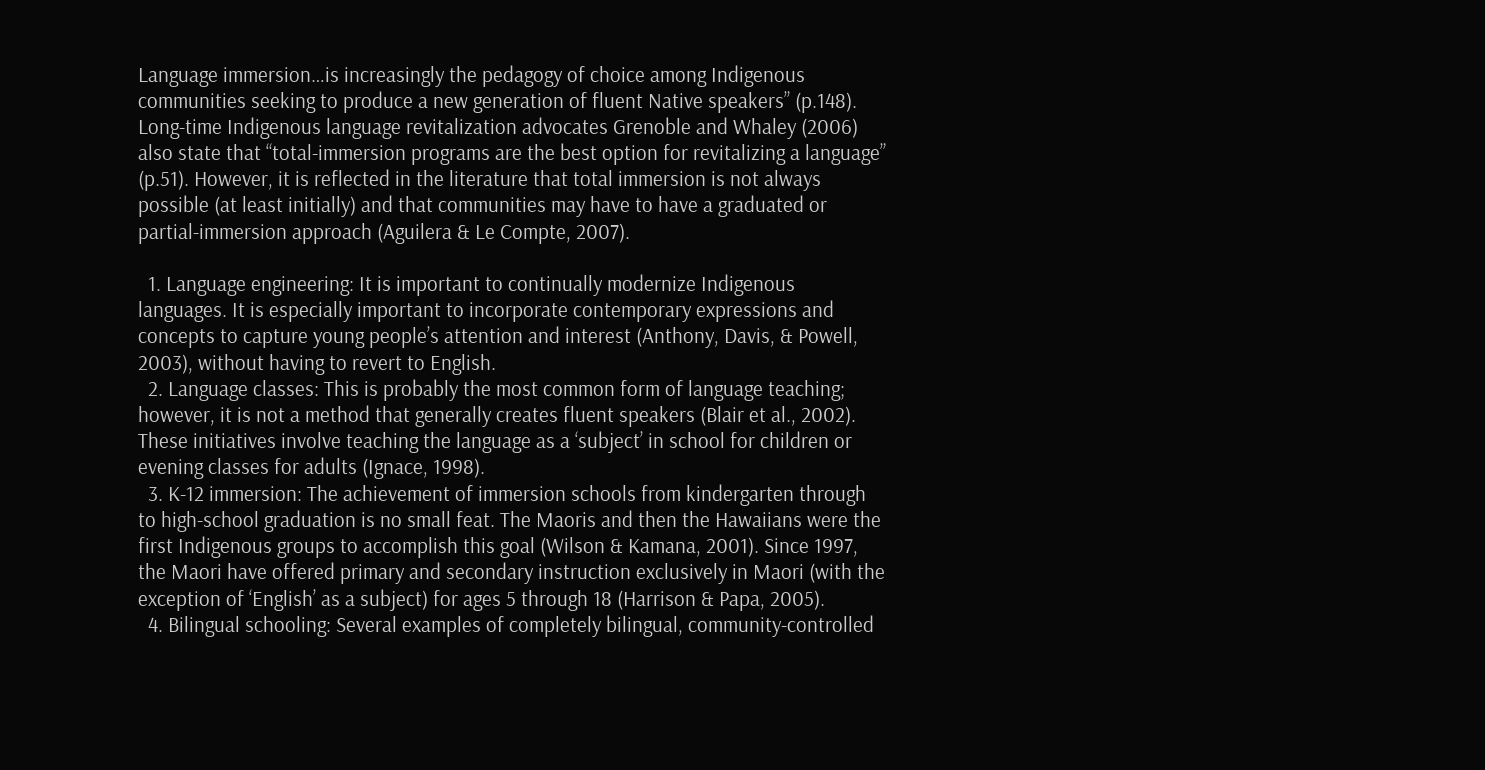Language immersion…is increasingly the pedagogy of choice among Indigenous communities seeking to produce a new generation of fluent Native speakers” (p.148). Long-time Indigenous language revitalization advocates Grenoble and Whaley (2006) also state that “total-immersion programs are the best option for revitalizing a language” (p.51). However, it is reflected in the literature that total immersion is not always possible (at least initially) and that communities may have to have a graduated or partial-immersion approach (Aguilera & Le Compte, 2007).

  1. Language engineering: It is important to continually modernize Indigenous languages. It is especially important to incorporate contemporary expressions and concepts to capture young people’s attention and interest (Anthony, Davis, & Powell, 2003), without having to revert to English.
  2. Language classes: This is probably the most common form of language teaching; however, it is not a method that generally creates fluent speakers (Blair et al., 2002). These initiatives involve teaching the language as a ‘subject’ in school for children or evening classes for adults (Ignace, 1998).
  3. K-12 immersion: The achievement of immersion schools from kindergarten through to high-school graduation is no small feat. The Maoris and then the Hawaiians were the first Indigenous groups to accomplish this goal (Wilson & Kamana, 2001). Since 1997, the Maori have offered primary and secondary instruction exclusively in Maori (with the exception of ‘English’ as a subject) for ages 5 through 18 (Harrison & Papa, 2005).
  4. Bilingual schooling: Several examples of completely bilingual, community-controlled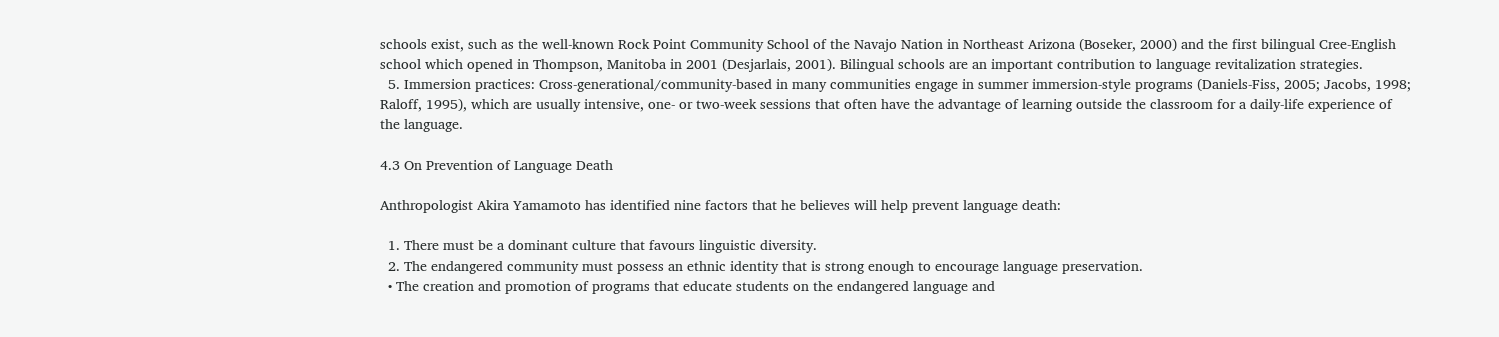schools exist, such as the well-known Rock Point Community School of the Navajo Nation in Northeast Arizona (Boseker, 2000) and the first bilingual Cree-English school which opened in Thompson, Manitoba in 2001 (Desjarlais, 2001). Bilingual schools are an important contribution to language revitalization strategies.
  5. Immersion practices: Cross-generational/community-based in many communities engage in summer immersion-style programs (Daniels-Fiss, 2005; Jacobs, 1998; Raloff, 1995), which are usually intensive, one- or two-week sessions that often have the advantage of learning outside the classroom for a daily-life experience of the language.

4.3 On Prevention of Language Death

Anthropologist Akira Yamamoto has identified nine factors that he believes will help prevent language death:

  1. There must be a dominant culture that favours linguistic diversity.
  2. The endangered community must possess an ethnic identity that is strong enough to encourage language preservation.
  • The creation and promotion of programs that educate students on the endangered language and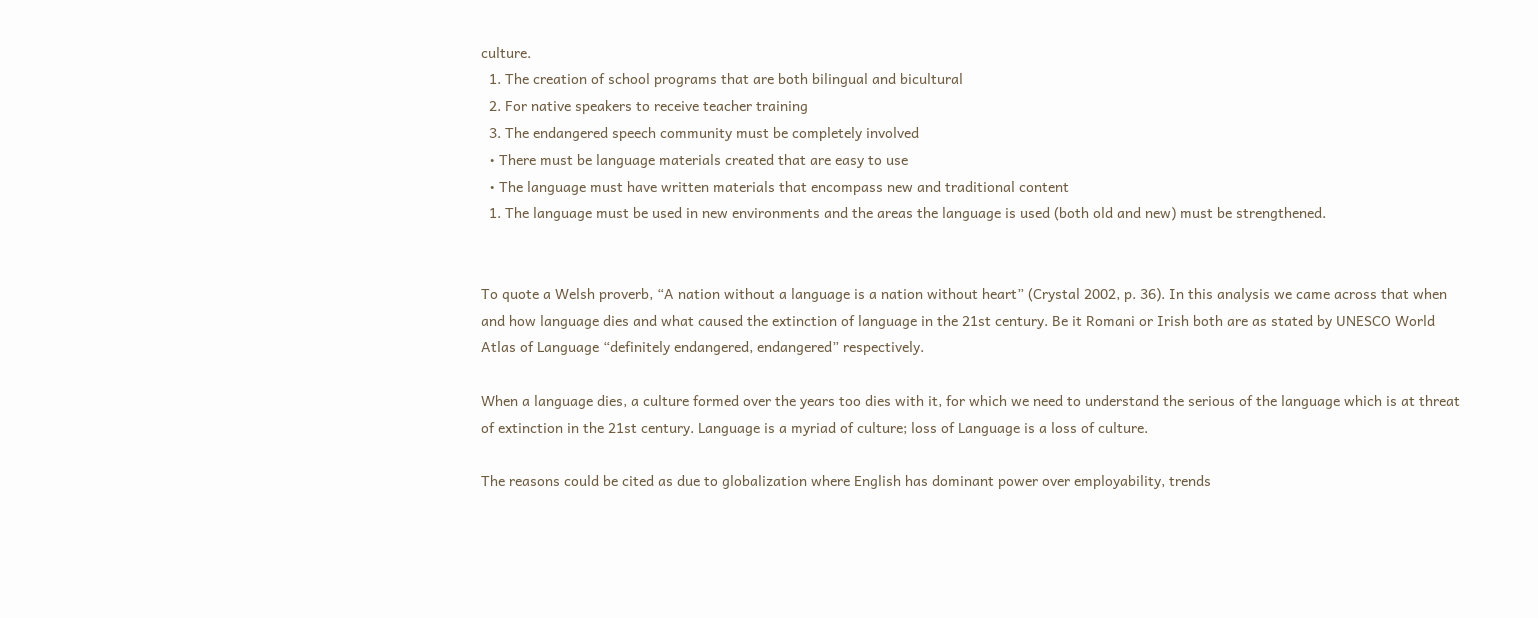culture.
  1. The creation of school programs that are both bilingual and bicultural
  2. For native speakers to receive teacher training
  3. The endangered speech community must be completely involved
  • There must be language materials created that are easy to use
  • The language must have written materials that encompass new and traditional content
  1. The language must be used in new environments and the areas the language is used (both old and new) must be strengthened.


To quote a Welsh proverb, “A nation without a language is a nation without heart” (Crystal 2002, p. 36). In this analysis we came across that when and how language dies and what caused the extinction of language in the 21st century. Be it Romani or Irish both are as stated by UNESCO World Atlas of Language “definitely endangered, endangered” respectively.

When a language dies, a culture formed over the years too dies with it, for which we need to understand the serious of the language which is at threat of extinction in the 21st century. Language is a myriad of culture; loss of Language is a loss of culture.

The reasons could be cited as due to globalization where English has dominant power over employability, trends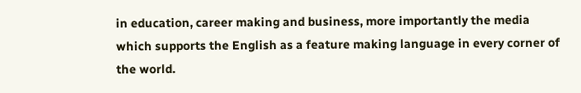in education, career making and business, more importantly the media which supports the English as a feature making language in every corner of the world.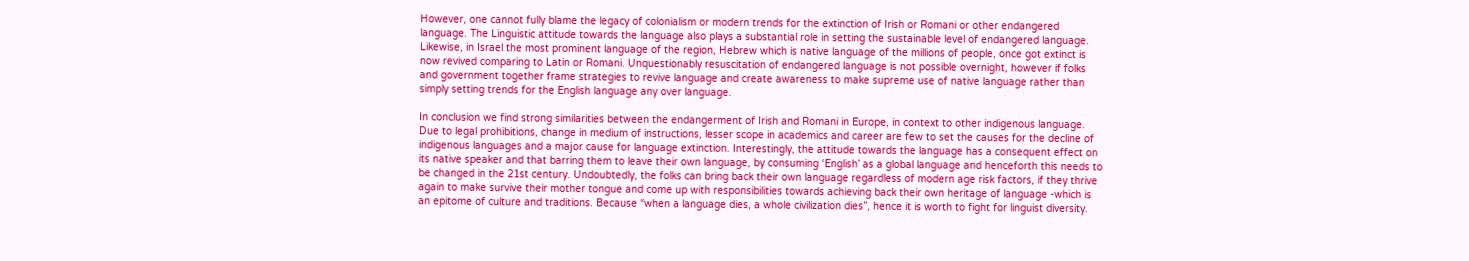However, one cannot fully blame the legacy of colonialism or modern trends for the extinction of Irish or Romani or other endangered language. The Linguistic attitude towards the language also plays a substantial role in setting the sustainable level of endangered language. Likewise, in Israel the most prominent language of the region, Hebrew which is native language of the millions of people, once got extinct is now revived comparing to Latin or Romani. Unquestionably resuscitation of endangered language is not possible overnight, however if folks and government together frame strategies to revive language and create awareness to make supreme use of native language rather than simply setting trends for the English language any over language.

In conclusion we find strong similarities between the endangerment of Irish and Romani in Europe, in context to other indigenous language. Due to legal prohibitions, change in medium of instructions, lesser scope in academics and career are few to set the causes for the decline of indigenous languages and a major cause for language extinction. Interestingly, the attitude towards the language has a consequent effect on its native speaker and that barring them to leave their own language, by consuming ‘English’ as a global language and henceforth this needs to be changed in the 21st century. Undoubtedly, the folks can bring back their own language regardless of modern age risk factors, if they thrive again to make survive their mother tongue and come up with responsibilities towards achieving back their own heritage of language -which is an epitome of culture and traditions. Because “when a language dies, a whole civilization dies”, hence it is worth to fight for linguist diversity.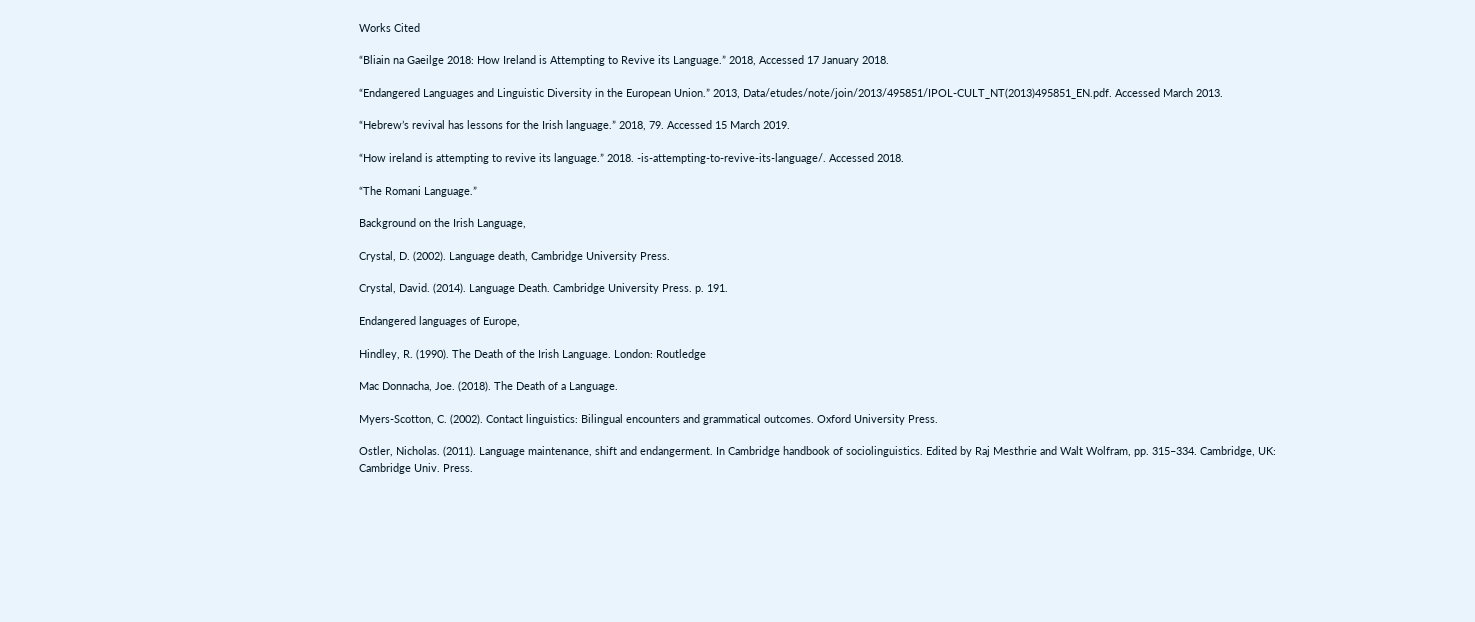Works Cited

“Bliain na Gaeilge 2018: How Ireland is Attempting to Revive its Language.” 2018, Accessed 17 January 2018.

“Endangered Languages and Linguistic Diversity in the European Union.” 2013, Data/etudes/note/join/2013/495851/IPOL-CULT_NT(2013)495851_EN.pdf. Accessed March 2013.

“Hebrew’s revival has lessons for the Irish language.” 2018, 79. Accessed 15 March 2019.

“How ireland is attempting to revive its language.” 2018. -is-attempting-to-revive-its-language/. Accessed 2018.

“The Romani Language.”

Background on the Irish Language,

Crystal, D. (2002). Language death, Cambridge University Press.

Crystal, David. (2014). Language Death. Cambridge University Press. p. 191.

Endangered languages of Europe,

Hindley, R. (1990). The Death of the Irish Language. London: Routledge

Mac Donnacha, Joe. (2018). The Death of a Language.

Myers-Scotton, C. (2002). Contact linguistics: Bilingual encounters and grammatical outcomes. Oxford University Press.

Ostler, Nicholas. (2011). Language maintenance, shift and endangerment. In Cambridge handbook of sociolinguistics. Edited by Raj Mesthrie and Walt Wolfram, pp. 315–334. Cambridge, UK: Cambridge Univ. Press.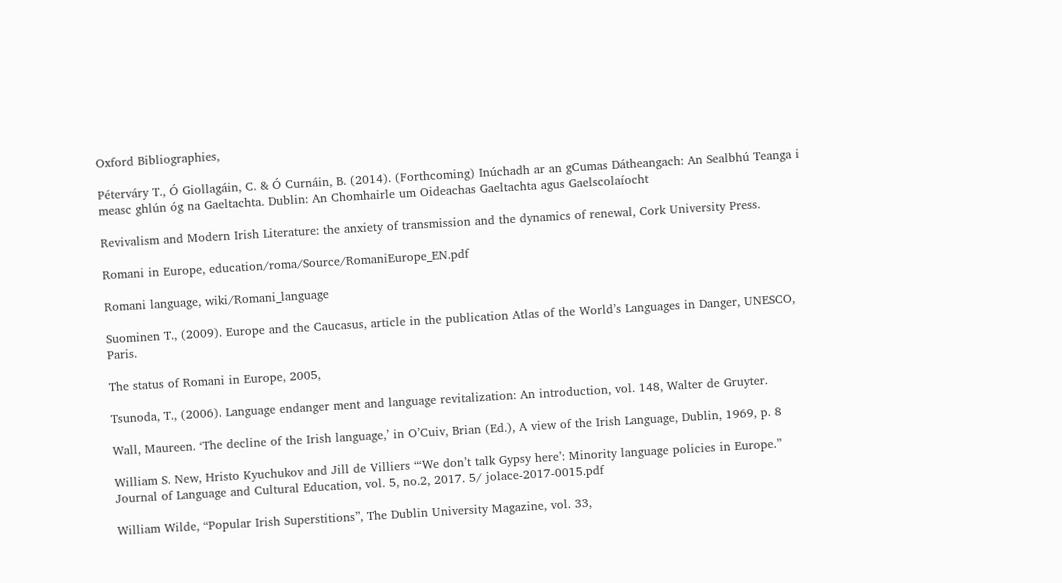Oxford Bibliographies,

Péterváry T., Ó Giollagáin, C. & Ó Curnáin, B. (2014). (Forthcoming) Inúchadh ar an gCumas Dátheangach: An Sealbhú Teanga i measc ghlún óg na Gaeltachta. Dublin: An Chomhairle um Oideachas Gaeltachta agus Gaelscolaíocht

Revivalism and Modern Irish Literature: the anxiety of transmission and the dynamics of renewal, Cork University Press.

Romani in Europe, education/roma/Source/RomaniEurope_EN.pdf

Romani language, wiki/Romani_language

Suominen T., (2009). Europe and the Caucasus, article in the publication Atlas of the World’s Languages in Danger, UNESCO, Paris.

The status of Romani in Europe, 2005,

Tsunoda, T., (2006). Language endanger ment and language revitalization: An introduction, vol. 148, Walter de Gruyter.

Wall, Maureen. ‘The decline of the Irish language,’ in O’Cuiv, Brian (Ed.), A view of the Irish Language, Dublin, 1969, p. 8

William S. New, Hristo Kyuchukov and Jill de Villiers “‘We don’t talk Gypsy here’: Minority language policies in Europe.” Journal of Language and Cultural Education, vol. 5, no.2, 2017. 5/ jolace-2017-0015.pdf

William Wilde, “Popular Irish Superstitions”, The Dublin University Magazine, vol. 33,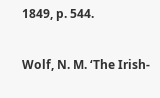1849, p. 544.

Wolf, N. M. ‘The Irish-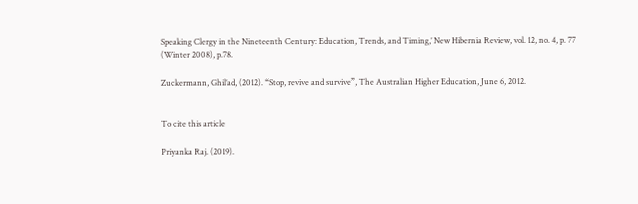Speaking Clergy in the Nineteenth Century: Education, Trends, and Timing,’ New Hibernia Review, vol. 12, no. 4, p. 77 (Winter 2008), p.78.

Zuckermann, Ghil’ad, (2012). “Stop, revive and survive”, The Australian Higher Education, June 6, 2012.


To cite this article

Priyanka Raj. (2019).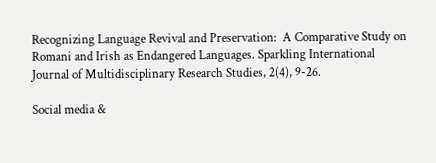Recognizing Language Revival and Preservation:  A Comparative Study on Romani and Irish as Endangered Languages. Sparkling International Journal of Multidisciplinary Research Studies, 2(4), 9-26.

Social media &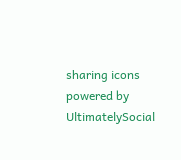sharing icons powered by UltimatelySocial